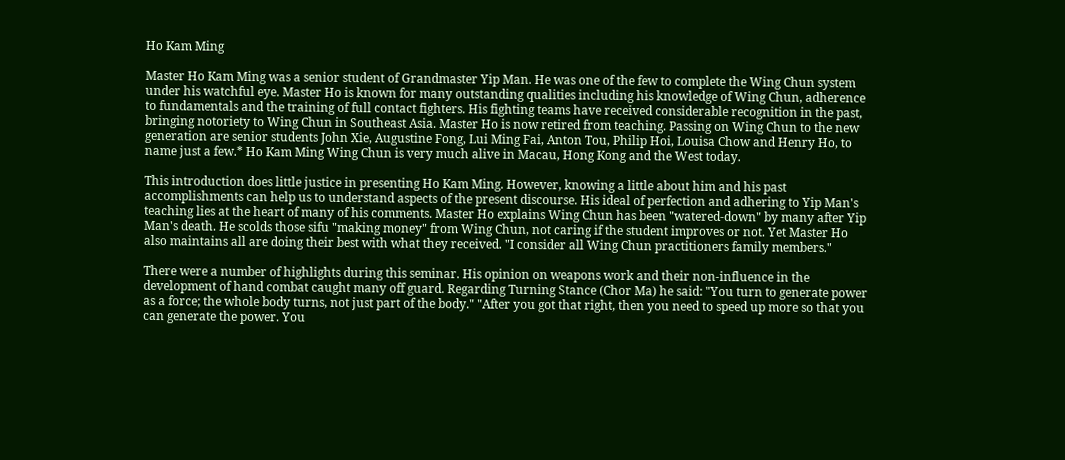Ho Kam Ming

Master Ho Kam Ming was a senior student of Grandmaster Yip Man. He was one of the few to complete the Wing Chun system under his watchful eye. Master Ho is known for many outstanding qualities including his knowledge of Wing Chun, adherence to fundamentals and the training of full contact fighters. His fighting teams have received considerable recognition in the past, bringing notoriety to Wing Chun in Southeast Asia. Master Ho is now retired from teaching. Passing on Wing Chun to the new generation are senior students John Xie, Augustine Fong, Lui Ming Fai, Anton Tou, Philip Hoi, Louisa Chow and Henry Ho, to name just a few.* Ho Kam Ming Wing Chun is very much alive in Macau, Hong Kong and the West today.

This introduction does little justice in presenting Ho Kam Ming. However, knowing a little about him and his past accomplishments can help us to understand aspects of the present discourse. His ideal of perfection and adhering to Yip Man's teaching lies at the heart of many of his comments. Master Ho explains Wing Chun has been "watered-down" by many after Yip Man's death. He scolds those sifu "making money" from Wing Chun, not caring if the student improves or not. Yet Master Ho also maintains all are doing their best with what they received. "I consider all Wing Chun practitioners family members."

There were a number of highlights during this seminar. His opinion on weapons work and their non-influence in the development of hand combat caught many off guard. Regarding Turning Stance (Chor Ma) he said: "You turn to generate power as a force; the whole body turns, not just part of the body." "After you got that right, then you need to speed up more so that you can generate the power. You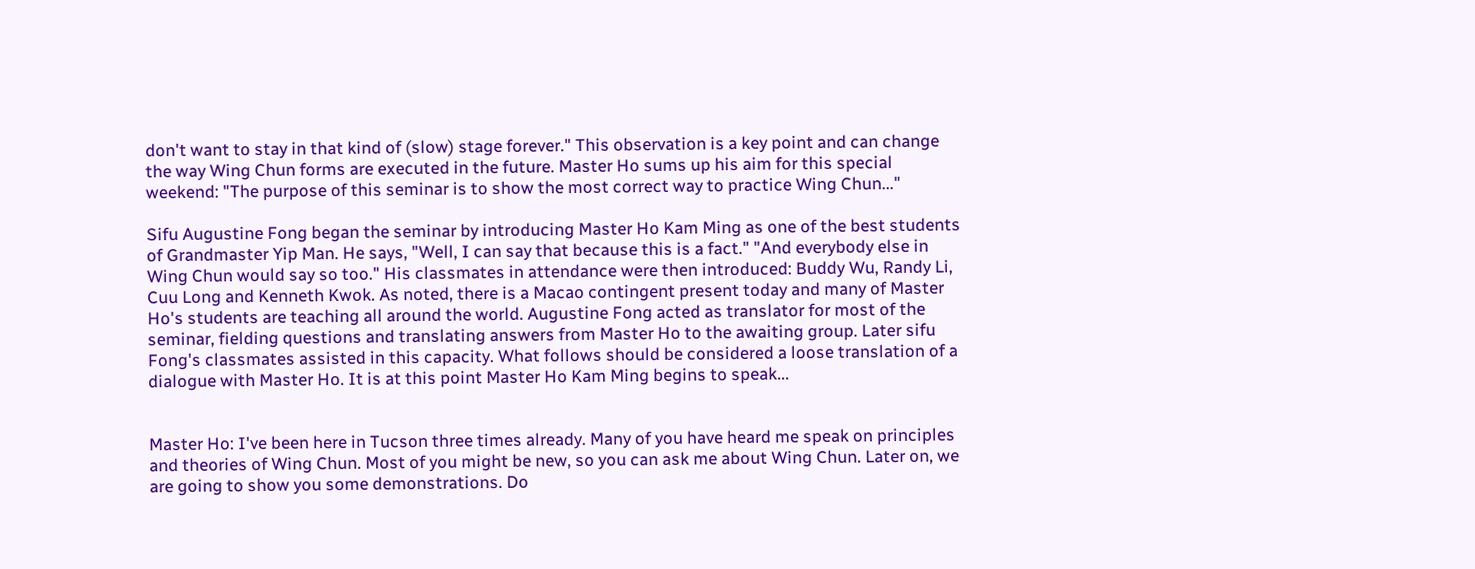don't want to stay in that kind of (slow) stage forever." This observation is a key point and can change the way Wing Chun forms are executed in the future. Master Ho sums up his aim for this special weekend: "The purpose of this seminar is to show the most correct way to practice Wing Chun..."

Sifu Augustine Fong began the seminar by introducing Master Ho Kam Ming as one of the best students of Grandmaster Yip Man. He says, "Well, I can say that because this is a fact." "And everybody else in Wing Chun would say so too." His classmates in attendance were then introduced: Buddy Wu, Randy Li, Cuu Long and Kenneth Kwok. As noted, there is a Macao contingent present today and many of Master Ho's students are teaching all around the world. Augustine Fong acted as translator for most of the seminar, fielding questions and translating answers from Master Ho to the awaiting group. Later sifu Fong's classmates assisted in this capacity. What follows should be considered a loose translation of a dialogue with Master Ho. It is at this point Master Ho Kam Ming begins to speak...


Master Ho: I've been here in Tucson three times already. Many of you have heard me speak on principles and theories of Wing Chun. Most of you might be new, so you can ask me about Wing Chun. Later on, we are going to show you some demonstrations. Do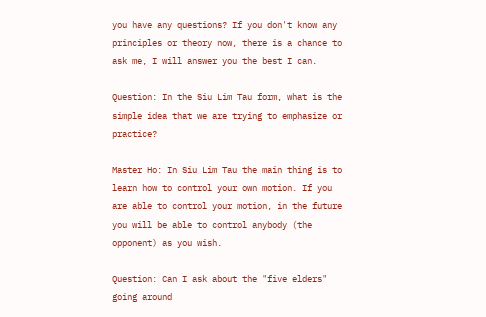you have any questions? If you don't know any principles or theory now, there is a chance to ask me, I will answer you the best I can.

Question: In the Siu Lim Tau form, what is the simple idea that we are trying to emphasize or practice?

Master Ho: In Siu Lim Tau the main thing is to learn how to control your own motion. If you are able to control your motion, in the future you will be able to control anybody (the opponent) as you wish.

Question: Can I ask about the "five elders" going around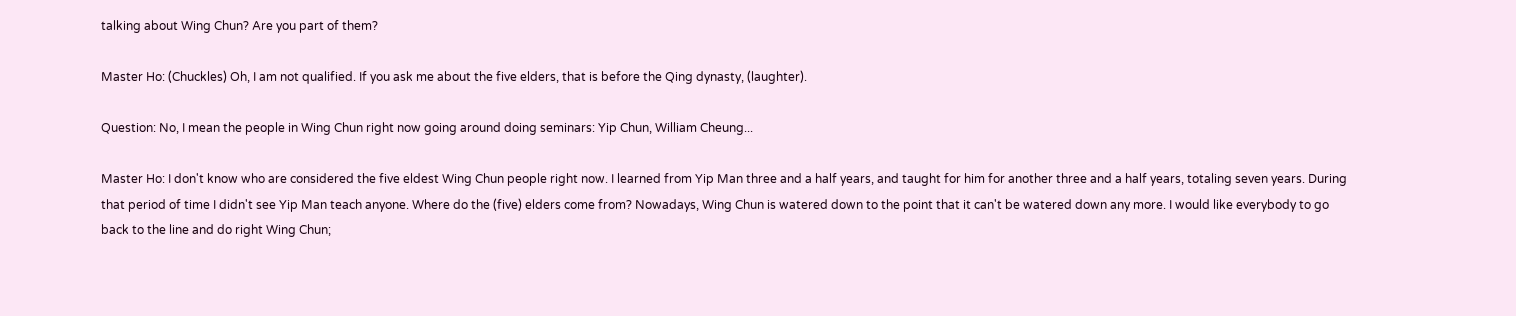talking about Wing Chun? Are you part of them?

Master Ho: (Chuckles) Oh, I am not qualified. If you ask me about the five elders, that is before the Qing dynasty, (laughter).

Question: No, I mean the people in Wing Chun right now going around doing seminars: Yip Chun, William Cheung...

Master Ho: I don't know who are considered the five eldest Wing Chun people right now. I learned from Yip Man three and a half years, and taught for him for another three and a half years, totaling seven years. During that period of time I didn't see Yip Man teach anyone. Where do the (five) elders come from? Nowadays, Wing Chun is watered down to the point that it can't be watered down any more. I would like everybody to go back to the line and do right Wing Chun;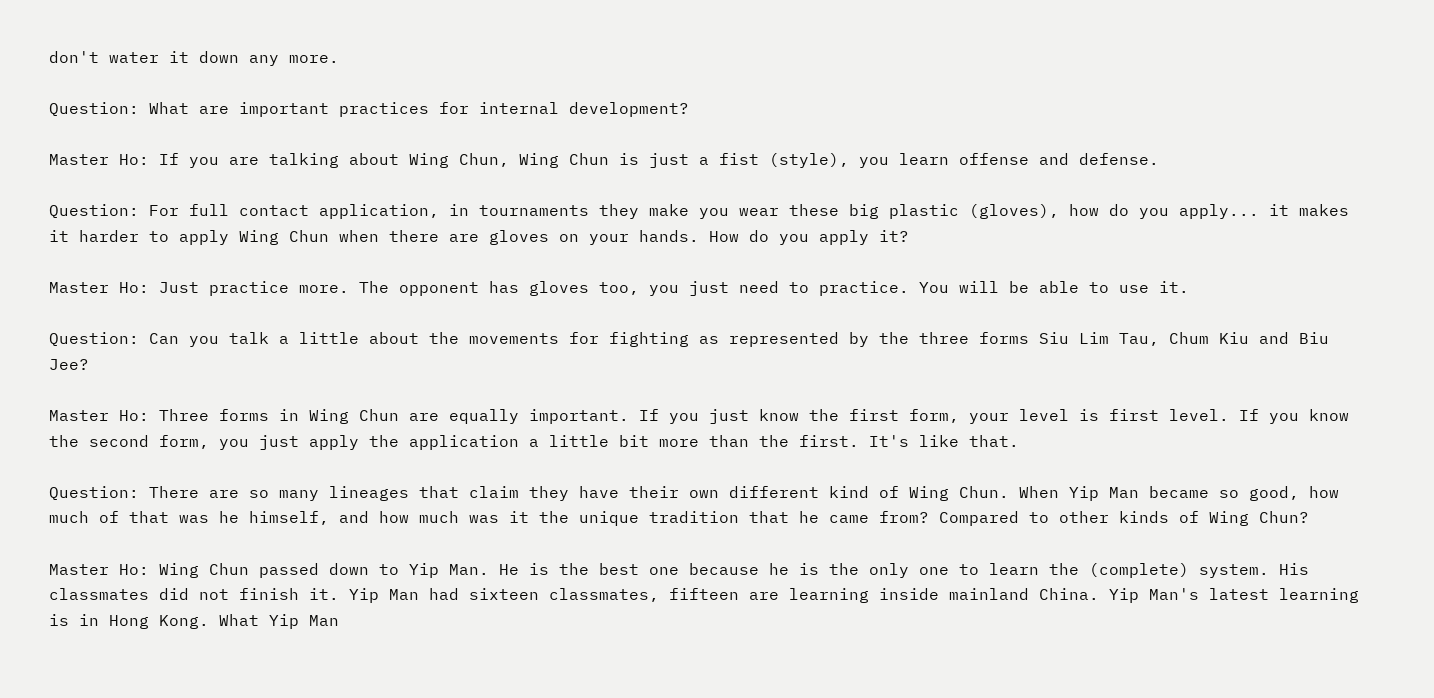don't water it down any more.

Question: What are important practices for internal development?

Master Ho: If you are talking about Wing Chun, Wing Chun is just a fist (style), you learn offense and defense.

Question: For full contact application, in tournaments they make you wear these big plastic (gloves), how do you apply... it makes it harder to apply Wing Chun when there are gloves on your hands. How do you apply it?

Master Ho: Just practice more. The opponent has gloves too, you just need to practice. You will be able to use it.

Question: Can you talk a little about the movements for fighting as represented by the three forms Siu Lim Tau, Chum Kiu and Biu Jee?

Master Ho: Three forms in Wing Chun are equally important. If you just know the first form, your level is first level. If you know the second form, you just apply the application a little bit more than the first. It's like that.

Question: There are so many lineages that claim they have their own different kind of Wing Chun. When Yip Man became so good, how much of that was he himself, and how much was it the unique tradition that he came from? Compared to other kinds of Wing Chun?

Master Ho: Wing Chun passed down to Yip Man. He is the best one because he is the only one to learn the (complete) system. His classmates did not finish it. Yip Man had sixteen classmates, fifteen are learning inside mainland China. Yip Man's latest learning is in Hong Kong. What Yip Man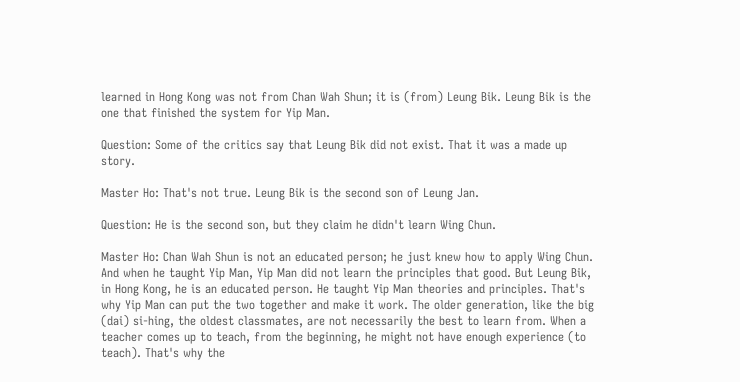learned in Hong Kong was not from Chan Wah Shun; it is (from) Leung Bik. Leung Bik is the one that finished the system for Yip Man.

Question: Some of the critics say that Leung Bik did not exist. That it was a made up story.

Master Ho: That's not true. Leung Bik is the second son of Leung Jan.

Question: He is the second son, but they claim he didn't learn Wing Chun.

Master Ho: Chan Wah Shun is not an educated person; he just knew how to apply Wing Chun. And when he taught Yip Man, Yip Man did not learn the principles that good. But Leung Bik, in Hong Kong, he is an educated person. He taught Yip Man theories and principles. That's why Yip Man can put the two together and make it work. The older generation, like the big (dai) si-hing, the oldest classmates, are not necessarily the best to learn from. When a teacher comes up to teach, from the beginning, he might not have enough experience (to teach). That's why the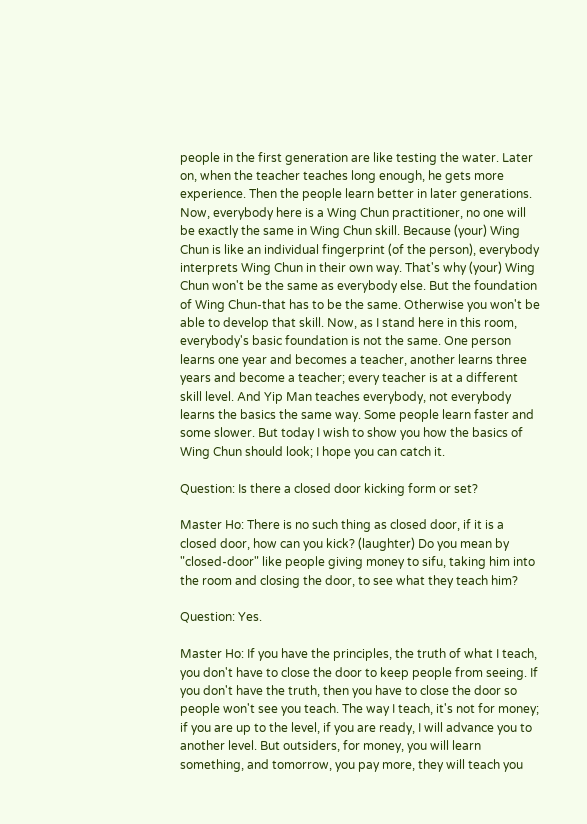people in the first generation are like testing the water. Later on, when the teacher teaches long enough, he gets more experience. Then the people learn better in later generations. Now, everybody here is a Wing Chun practitioner, no one will be exactly the same in Wing Chun skill. Because (your) Wing Chun is like an individual fingerprint (of the person), everybody interprets Wing Chun in their own way. That's why (your) Wing Chun won't be the same as everybody else. But the foundation of Wing Chun-that has to be the same. Otherwise you won't be able to develop that skill. Now, as I stand here in this room, everybody's basic foundation is not the same. One person learns one year and becomes a teacher, another learns three years and become a teacher; every teacher is at a different skill level. And Yip Man teaches everybody, not everybody learns the basics the same way. Some people learn faster and some slower. But today I wish to show you how the basics of Wing Chun should look; I hope you can catch it.

Question: Is there a closed door kicking form or set?

Master Ho: There is no such thing as closed door, if it is a closed door, how can you kick? (laughter) Do you mean by "closed-door" like people giving money to sifu, taking him into the room and closing the door, to see what they teach him?

Question: Yes.

Master Ho: If you have the principles, the truth of what I teach, you don't have to close the door to keep people from seeing. If you don't have the truth, then you have to close the door so people won't see you teach. The way I teach, it's not for money; if you are up to the level, if you are ready, I will advance you to another level. But outsiders, for money, you will learn something, and tomorrow, you pay more, they will teach you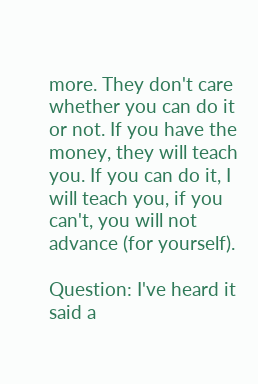more. They don't care whether you can do it or not. If you have the money, they will teach you. If you can do it, I will teach you, if you can't, you will not advance (for yourself).

Question: I've heard it said a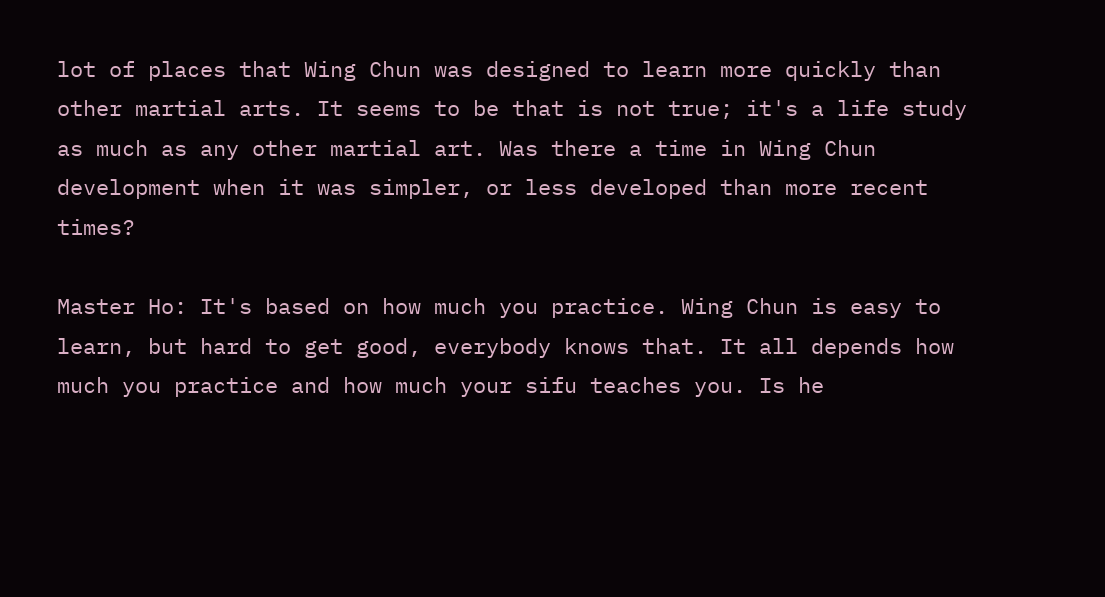lot of places that Wing Chun was designed to learn more quickly than other martial arts. It seems to be that is not true; it's a life study as much as any other martial art. Was there a time in Wing Chun development when it was simpler, or less developed than more recent times?

Master Ho: It's based on how much you practice. Wing Chun is easy to learn, but hard to get good, everybody knows that. It all depends how much you practice and how much your sifu teaches you. Is he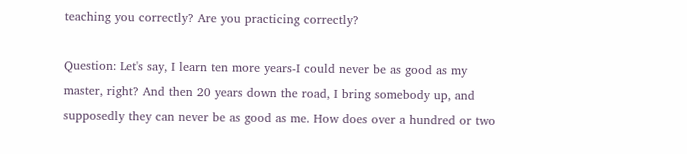teaching you correctly? Are you practicing correctly?

Question: Let's say, I learn ten more years-I could never be as good as my master, right? And then 20 years down the road, I bring somebody up, and supposedly they can never be as good as me. How does over a hundred or two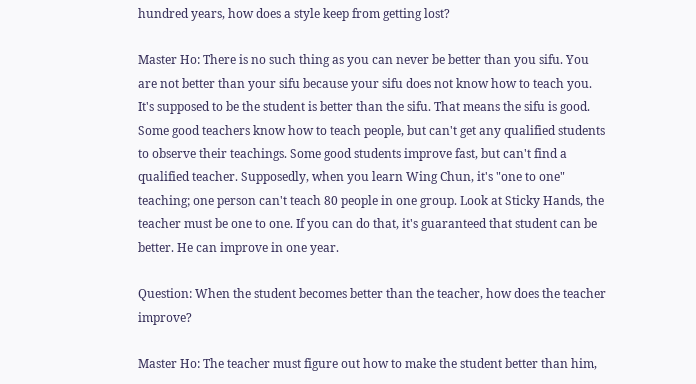hundred years, how does a style keep from getting lost?

Master Ho: There is no such thing as you can never be better than you sifu. You are not better than your sifu because your sifu does not know how to teach you. It's supposed to be the student is better than the sifu. That means the sifu is good. Some good teachers know how to teach people, but can't get any qualified students to observe their teachings. Some good students improve fast, but can't find a qualified teacher. Supposedly, when you learn Wing Chun, it's "one to one" teaching; one person can't teach 80 people in one group. Look at Sticky Hands, the teacher must be one to one. If you can do that, it's guaranteed that student can be better. He can improve in one year.

Question: When the student becomes better than the teacher, how does the teacher improve?

Master Ho: The teacher must figure out how to make the student better than him,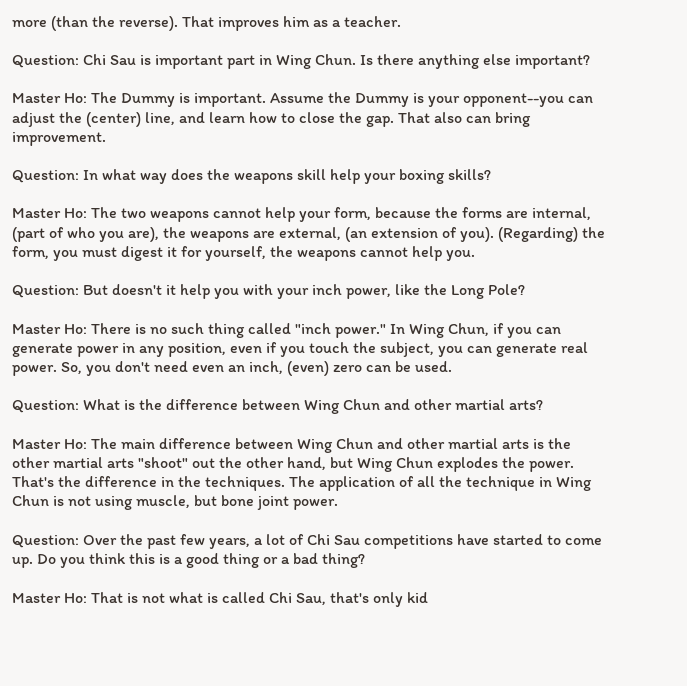more (than the reverse). That improves him as a teacher.

Question: Chi Sau is important part in Wing Chun. Is there anything else important?

Master Ho: The Dummy is important. Assume the Dummy is your opponent--you can adjust the (center) line, and learn how to close the gap. That also can bring improvement.

Question: In what way does the weapons skill help your boxing skills?

Master Ho: The two weapons cannot help your form, because the forms are internal, (part of who you are), the weapons are external, (an extension of you). (Regarding) the form, you must digest it for yourself, the weapons cannot help you.

Question: But doesn't it help you with your inch power, like the Long Pole?

Master Ho: There is no such thing called "inch power." In Wing Chun, if you can generate power in any position, even if you touch the subject, you can generate real power. So, you don't need even an inch, (even) zero can be used.

Question: What is the difference between Wing Chun and other martial arts?

Master Ho: The main difference between Wing Chun and other martial arts is the other martial arts "shoot" out the other hand, but Wing Chun explodes the power. That's the difference in the techniques. The application of all the technique in Wing Chun is not using muscle, but bone joint power.

Question: Over the past few years, a lot of Chi Sau competitions have started to come up. Do you think this is a good thing or a bad thing?

Master Ho: That is not what is called Chi Sau, that's only kid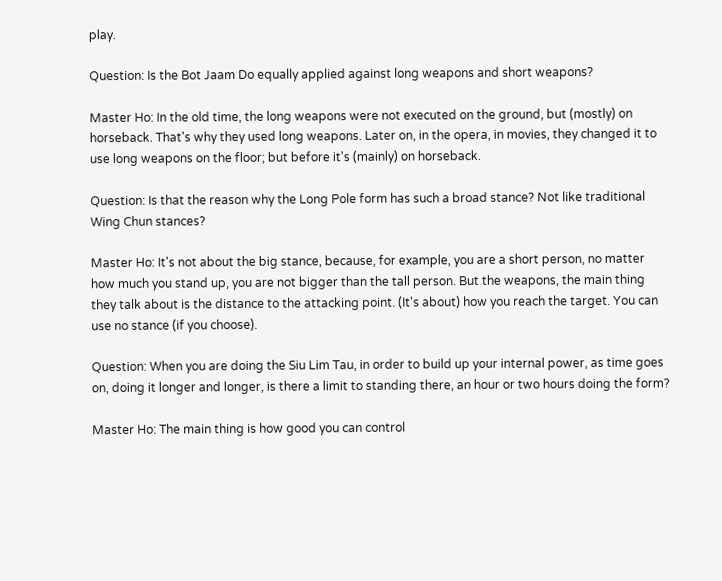play.

Question: Is the Bot Jaam Do equally applied against long weapons and short weapons?

Master Ho: In the old time, the long weapons were not executed on the ground, but (mostly) on horseback. That's why they used long weapons. Later on, in the opera, in movies, they changed it to use long weapons on the floor; but before it's (mainly) on horseback.

Question: Is that the reason why the Long Pole form has such a broad stance? Not like traditional Wing Chun stances?

Master Ho: It's not about the big stance, because, for example, you are a short person, no matter how much you stand up, you are not bigger than the tall person. But the weapons, the main thing they talk about is the distance to the attacking point. (It's about) how you reach the target. You can use no stance (if you choose).

Question: When you are doing the Siu Lim Tau, in order to build up your internal power, as time goes on, doing it longer and longer, is there a limit to standing there, an hour or two hours doing the form?

Master Ho: The main thing is how good you can control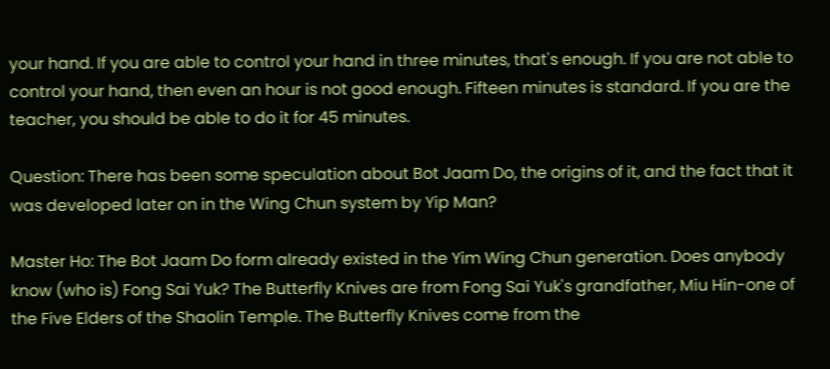your hand. If you are able to control your hand in three minutes, that's enough. If you are not able to control your hand, then even an hour is not good enough. Fifteen minutes is standard. If you are the teacher, you should be able to do it for 45 minutes.

Question: There has been some speculation about Bot Jaam Do, the origins of it, and the fact that it was developed later on in the Wing Chun system by Yip Man?

Master Ho: The Bot Jaam Do form already existed in the Yim Wing Chun generation. Does anybody know (who is) Fong Sai Yuk? The Butterfly Knives are from Fong Sai Yuk's grandfather, Miu Hin-one of the Five Elders of the Shaolin Temple. The Butterfly Knives come from the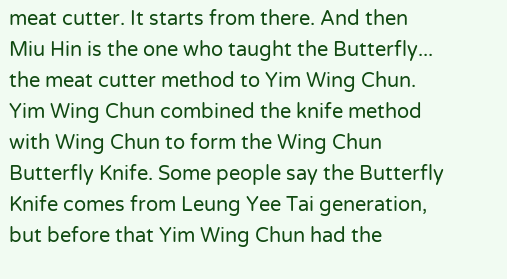meat cutter. It starts from there. And then Miu Hin is the one who taught the Butterfly... the meat cutter method to Yim Wing Chun. Yim Wing Chun combined the knife method with Wing Chun to form the Wing Chun Butterfly Knife. Some people say the Butterfly Knife comes from Leung Yee Tai generation, but before that Yim Wing Chun had the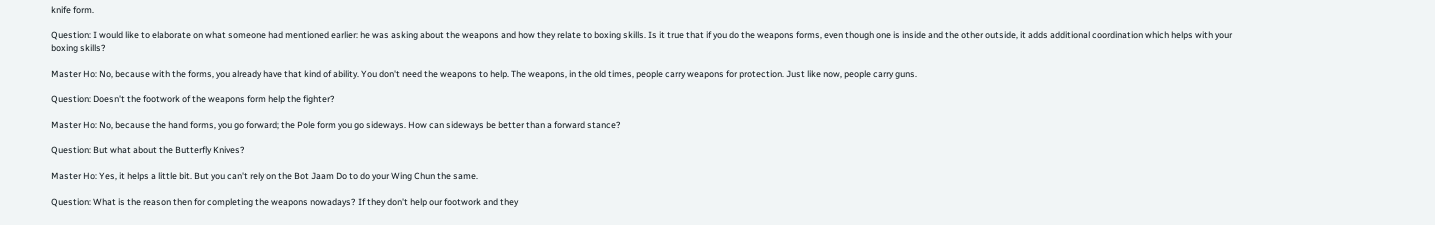knife form.

Question: I would like to elaborate on what someone had mentioned earlier: he was asking about the weapons and how they relate to boxing skills. Is it true that if you do the weapons forms, even though one is inside and the other outside, it adds additional coordination which helps with your boxing skills?

Master Ho: No, because with the forms, you already have that kind of ability. You don't need the weapons to help. The weapons, in the old times, people carry weapons for protection. Just like now, people carry guns.

Question: Doesn't the footwork of the weapons form help the fighter?

Master Ho: No, because the hand forms, you go forward; the Pole form you go sideways. How can sideways be better than a forward stance?

Question: But what about the Butterfly Knives?

Master Ho: Yes, it helps a little bit. But you can't rely on the Bot Jaam Do to do your Wing Chun the same.

Question: What is the reason then for completing the weapons nowadays? If they don't help our footwork and they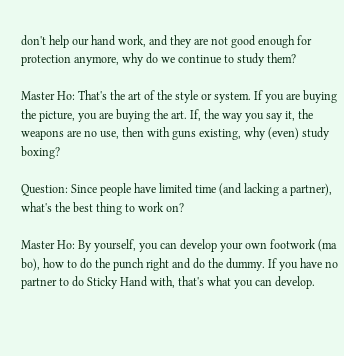don't help our hand work, and they are not good enough for protection anymore, why do we continue to study them?

Master Ho: That's the art of the style or system. If you are buying the picture, you are buying the art. If, the way you say it, the weapons are no use, then with guns existing, why (even) study boxing?

Question: Since people have limited time (and lacking a partner), what's the best thing to work on?

Master Ho: By yourself, you can develop your own footwork (ma bo), how to do the punch right and do the dummy. If you have no partner to do Sticky Hand with, that's what you can develop.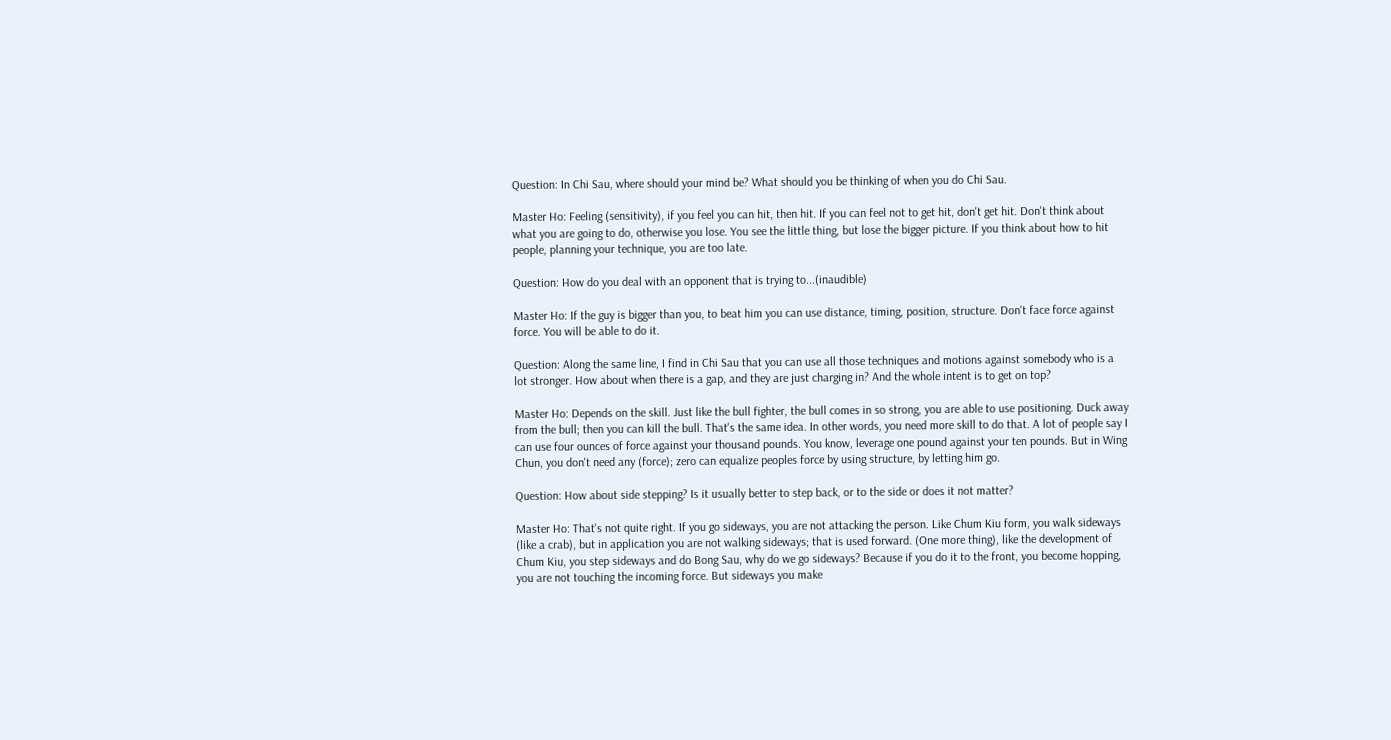Question: In Chi Sau, where should your mind be? What should you be thinking of when you do Chi Sau.

Master Ho: Feeling (sensitivity), if you feel you can hit, then hit. If you can feel not to get hit, don't get hit. Don't think about what you are going to do, otherwise you lose. You see the little thing, but lose the bigger picture. If you think about how to hit people, planning your technique, you are too late.

Question: How do you deal with an opponent that is trying to...(inaudible)

Master Ho: If the guy is bigger than you, to beat him you can use distance, timing, position, structure. Don't face force against force. You will be able to do it.

Question: Along the same line, I find in Chi Sau that you can use all those techniques and motions against somebody who is a lot stronger. How about when there is a gap, and they are just charging in? And the whole intent is to get on top?

Master Ho: Depends on the skill. Just like the bull fighter, the bull comes in so strong, you are able to use positioning. Duck away from the bull; then you can kill the bull. That's the same idea. In other words, you need more skill to do that. A lot of people say I can use four ounces of force against your thousand pounds. You know, leverage one pound against your ten pounds. But in Wing Chun, you don't need any (force); zero can equalize peoples force by using structure, by letting him go.

Question: How about side stepping? Is it usually better to step back, or to the side or does it not matter?

Master Ho: That's not quite right. If you go sideways, you are not attacking the person. Like Chum Kiu form, you walk sideways (like a crab), but in application you are not walking sideways; that is used forward. (One more thing), like the development of Chum Kiu, you step sideways and do Bong Sau, why do we go sideways? Because if you do it to the front, you become hopping, you are not touching the incoming force. But sideways you make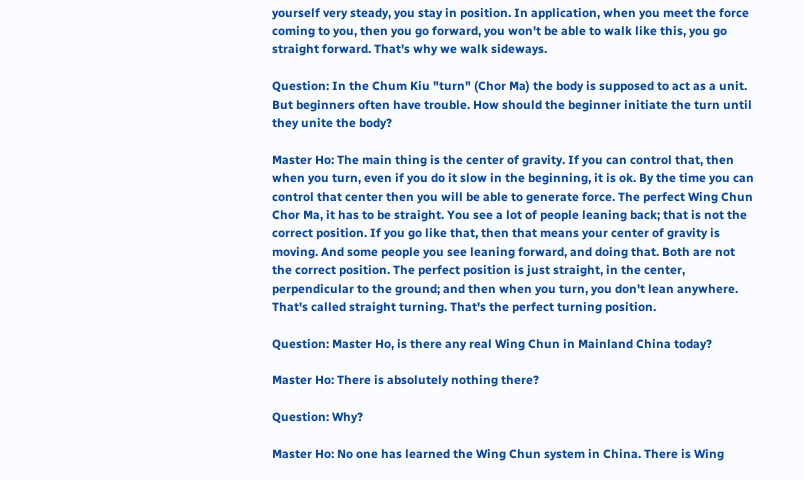yourself very steady, you stay in position. In application, when you meet the force coming to you, then you go forward, you won't be able to walk like this, you go straight forward. That's why we walk sideways.

Question: In the Chum Kiu "turn" (Chor Ma) the body is supposed to act as a unit. But beginners often have trouble. How should the beginner initiate the turn until they unite the body?

Master Ho: The main thing is the center of gravity. If you can control that, then when you turn, even if you do it slow in the beginning, it is ok. By the time you can control that center then you will be able to generate force. The perfect Wing Chun Chor Ma, it has to be straight. You see a lot of people leaning back; that is not the correct position. If you go like that, then that means your center of gravity is moving. And some people you see leaning forward, and doing that. Both are not the correct position. The perfect position is just straight, in the center, perpendicular to the ground; and then when you turn, you don't lean anywhere. That's called straight turning. That's the perfect turning position.

Question: Master Ho, is there any real Wing Chun in Mainland China today?

Master Ho: There is absolutely nothing there?

Question: Why?

Master Ho: No one has learned the Wing Chun system in China. There is Wing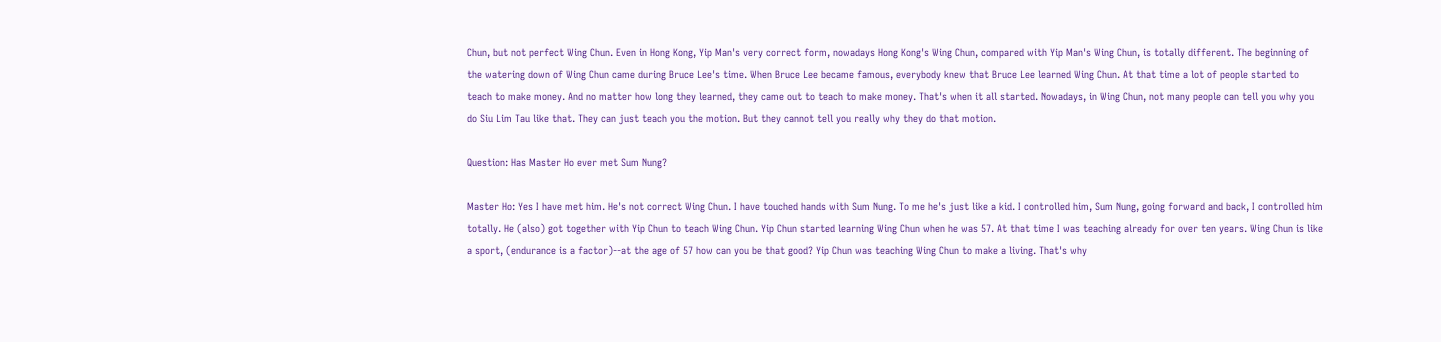Chun, but not perfect Wing Chun. Even in Hong Kong, Yip Man's very correct form, nowadays Hong Kong's Wing Chun, compared with Yip Man's Wing Chun, is totally different. The beginning of the watering down of Wing Chun came during Bruce Lee's time. When Bruce Lee became famous, everybody knew that Bruce Lee learned Wing Chun. At that time a lot of people started to teach to make money. And no matter how long they learned, they came out to teach to make money. That's when it all started. Nowadays, in Wing Chun, not many people can tell you why you do Siu Lim Tau like that. They can just teach you the motion. But they cannot tell you really why they do that motion.

Question: Has Master Ho ever met Sum Nung?

Master Ho: Yes I have met him. He's not correct Wing Chun. I have touched hands with Sum Nung. To me he's just like a kid. I controlled him, Sum Nung, going forward and back, I controlled him totally. He (also) got together with Yip Chun to teach Wing Chun. Yip Chun started learning Wing Chun when he was 57. At that time I was teaching already for over ten years. Wing Chun is like a sport, (endurance is a factor)--at the age of 57 how can you be that good? Yip Chun was teaching Wing Chun to make a living. That's why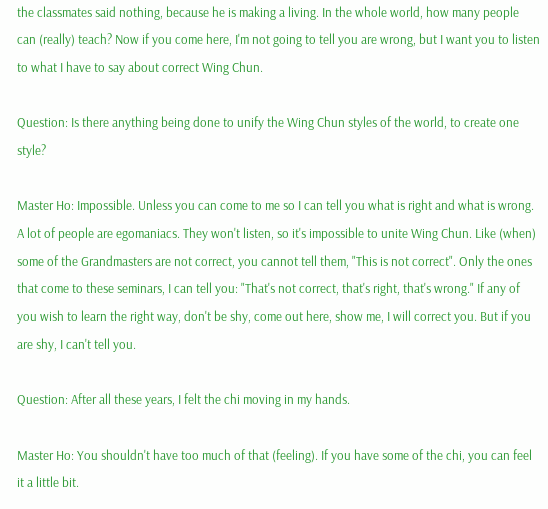the classmates said nothing, because he is making a living. In the whole world, how many people can (really) teach? Now if you come here, I'm not going to tell you are wrong, but I want you to listen to what I have to say about correct Wing Chun.

Question: Is there anything being done to unify the Wing Chun styles of the world, to create one style?

Master Ho: Impossible. Unless you can come to me so I can tell you what is right and what is wrong. A lot of people are egomaniacs. They won't listen, so it's impossible to unite Wing Chun. Like (when) some of the Grandmasters are not correct, you cannot tell them, "This is not correct". Only the ones that come to these seminars, I can tell you: "That's not correct, that's right, that's wrong." If any of you wish to learn the right way, don't be shy, come out here, show me, I will correct you. But if you are shy, I can't tell you.

Question: After all these years, I felt the chi moving in my hands.

Master Ho: You shouldn't have too much of that (feeling). If you have some of the chi, you can feel it a little bit.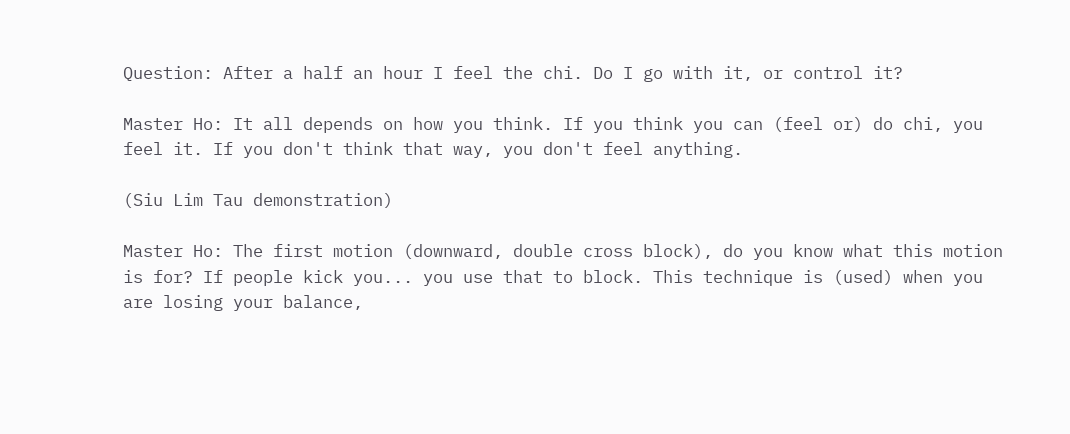Question: After a half an hour I feel the chi. Do I go with it, or control it?

Master Ho: It all depends on how you think. If you think you can (feel or) do chi, you feel it. If you don't think that way, you don't feel anything.

(Siu Lim Tau demonstration)

Master Ho: The first motion (downward, double cross block), do you know what this motion is for? If people kick you... you use that to block. This technique is (used) when you are losing your balance,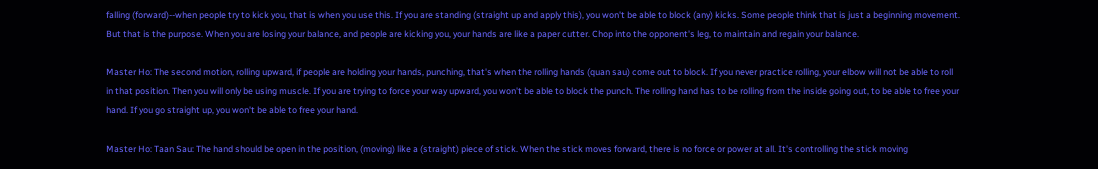falling (forward)--when people try to kick you, that is when you use this. If you are standing (straight up and apply this), you won't be able to block (any) kicks. Some people think that is just a beginning movement. But that is the purpose. When you are losing your balance, and people are kicking you, your hands are like a paper cutter. Chop into the opponent's leg, to maintain and regain your balance.

Master Ho: The second motion, rolling upward, if people are holding your hands, punching, that's when the rolling hands (quan sau) come out to block. If you never practice rolling, your elbow will not be able to roll in that position. Then you will only be using muscle. If you are trying to force your way upward, you won't be able to block the punch. The rolling hand has to be rolling from the inside going out, to be able to free your hand. If you go straight up, you won't be able to free your hand.

Master Ho: Taan Sau: The hand should be open in the position, (moving) like a (straight) piece of stick. When the stick moves forward, there is no force or power at all. It's controlling the stick moving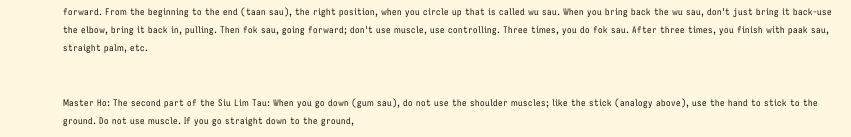forward. From the beginning to the end (taan sau), the right position, when you circle up that is called wu sau. When you bring back the wu sau, don't just bring it back-use the elbow, bring it back in, pulling. Then fok sau, going forward; don't use muscle, use controlling. Three times, you do fok sau. After three times, you finish with paak sau, straight palm, etc.


Master Ho: The second part of the Siu Lim Tau: When you go down (gum sau), do not use the shoulder muscles; like the stick (analogy above), use the hand to stick to the ground. Do not use muscle. If you go straight down to the ground,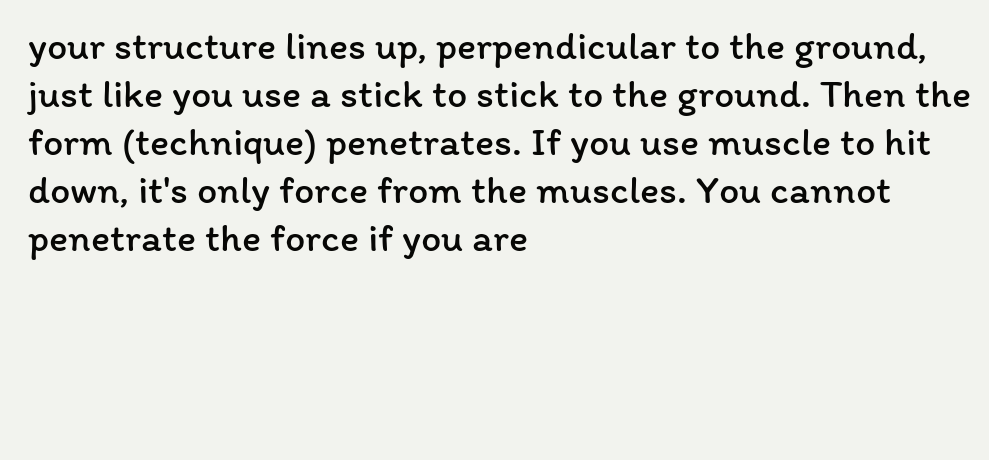your structure lines up, perpendicular to the ground, just like you use a stick to stick to the ground. Then the form (technique) penetrates. If you use muscle to hit down, it's only force from the muscles. You cannot penetrate the force if you are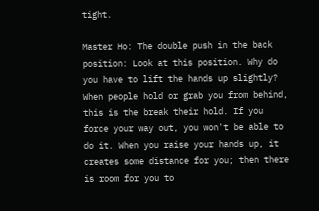tight.

Master Ho: The double push in the back position: Look at this position. Why do you have to lift the hands up slightly? When people hold or grab you from behind, this is the break their hold. If you force your way out, you won't be able to do it. When you raise your hands up, it creates some distance for you; then there is room for you to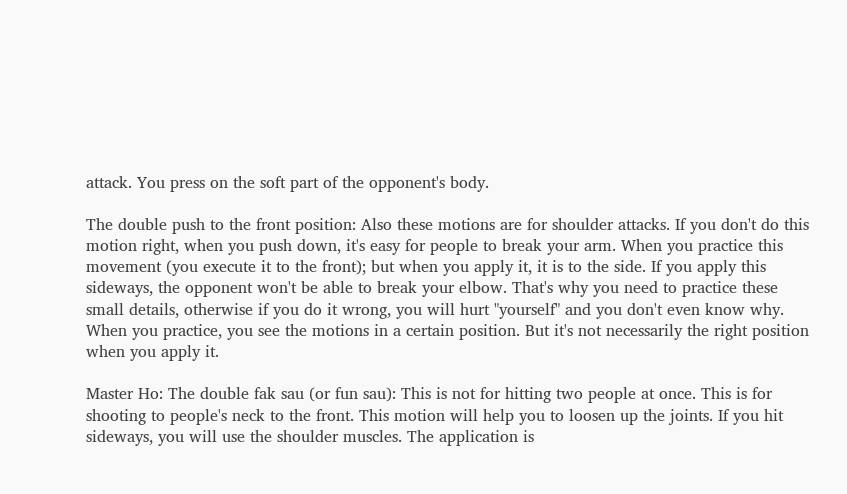attack. You press on the soft part of the opponent's body.

The double push to the front position: Also these motions are for shoulder attacks. If you don't do this motion right, when you push down, it's easy for people to break your arm. When you practice this movement (you execute it to the front); but when you apply it, it is to the side. If you apply this sideways, the opponent won't be able to break your elbow. That's why you need to practice these small details, otherwise if you do it wrong, you will hurt "yourself" and you don't even know why. When you practice, you see the motions in a certain position. But it's not necessarily the right position when you apply it.

Master Ho: The double fak sau (or fun sau): This is not for hitting two people at once. This is for shooting to people's neck to the front. This motion will help you to loosen up the joints. If you hit sideways, you will use the shoulder muscles. The application is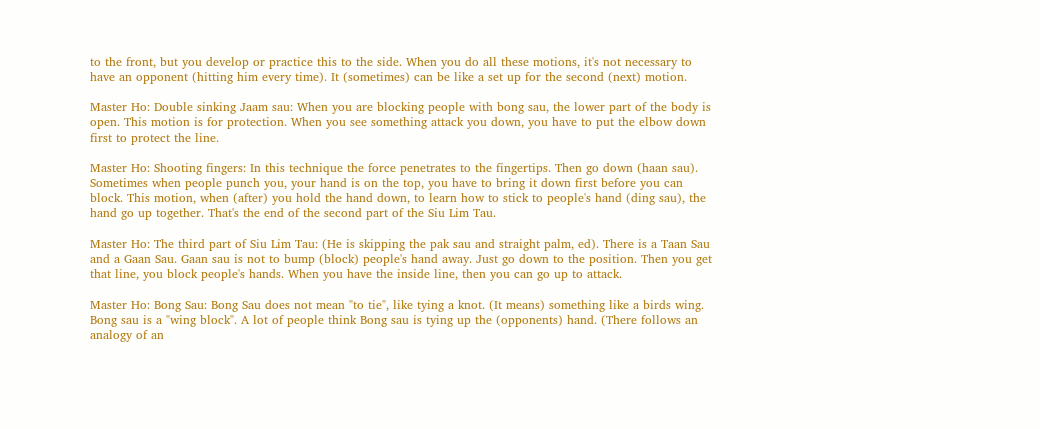to the front, but you develop or practice this to the side. When you do all these motions, it's not necessary to have an opponent (hitting him every time). It (sometimes) can be like a set up for the second (next) motion.

Master Ho: Double sinking Jaam sau: When you are blocking people with bong sau, the lower part of the body is open. This motion is for protection. When you see something attack you down, you have to put the elbow down first to protect the line.

Master Ho: Shooting fingers: In this technique the force penetrates to the fingertips. Then go down (haan sau). Sometimes when people punch you, your hand is on the top, you have to bring it down first before you can block. This motion, when (after) you hold the hand down, to learn how to stick to people's hand (ding sau), the hand go up together. That's the end of the second part of the Siu Lim Tau.

Master Ho: The third part of Siu Lim Tau: (He is skipping the pak sau and straight palm, ed). There is a Taan Sau and a Gaan Sau. Gaan sau is not to bump (block) people's hand away. Just go down to the position. Then you get that line, you block people's hands. When you have the inside line, then you can go up to attack.

Master Ho: Bong Sau: Bong Sau does not mean "to tie", like tying a knot. (It means) something like a birds wing. Bong sau is a "wing block". A lot of people think Bong sau is tying up the (opponents) hand. (There follows an analogy of an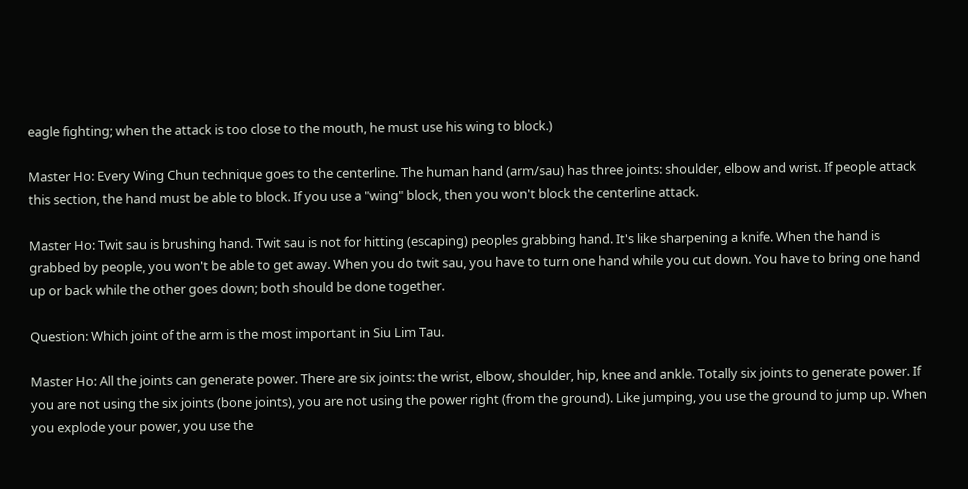eagle fighting; when the attack is too close to the mouth, he must use his wing to block.)

Master Ho: Every Wing Chun technique goes to the centerline. The human hand (arm/sau) has three joints: shoulder, elbow and wrist. If people attack this section, the hand must be able to block. If you use a "wing" block, then you won't block the centerline attack.

Master Ho: Twit sau is brushing hand. Twit sau is not for hitting (escaping) peoples grabbing hand. It's like sharpening a knife. When the hand is grabbed by people, you won't be able to get away. When you do twit sau, you have to turn one hand while you cut down. You have to bring one hand up or back while the other goes down; both should be done together.

Question: Which joint of the arm is the most important in Siu Lim Tau.

Master Ho: All the joints can generate power. There are six joints: the wrist, elbow, shoulder, hip, knee and ankle. Totally six joints to generate power. If you are not using the six joints (bone joints), you are not using the power right (from the ground). Like jumping, you use the ground to jump up. When you explode your power, you use the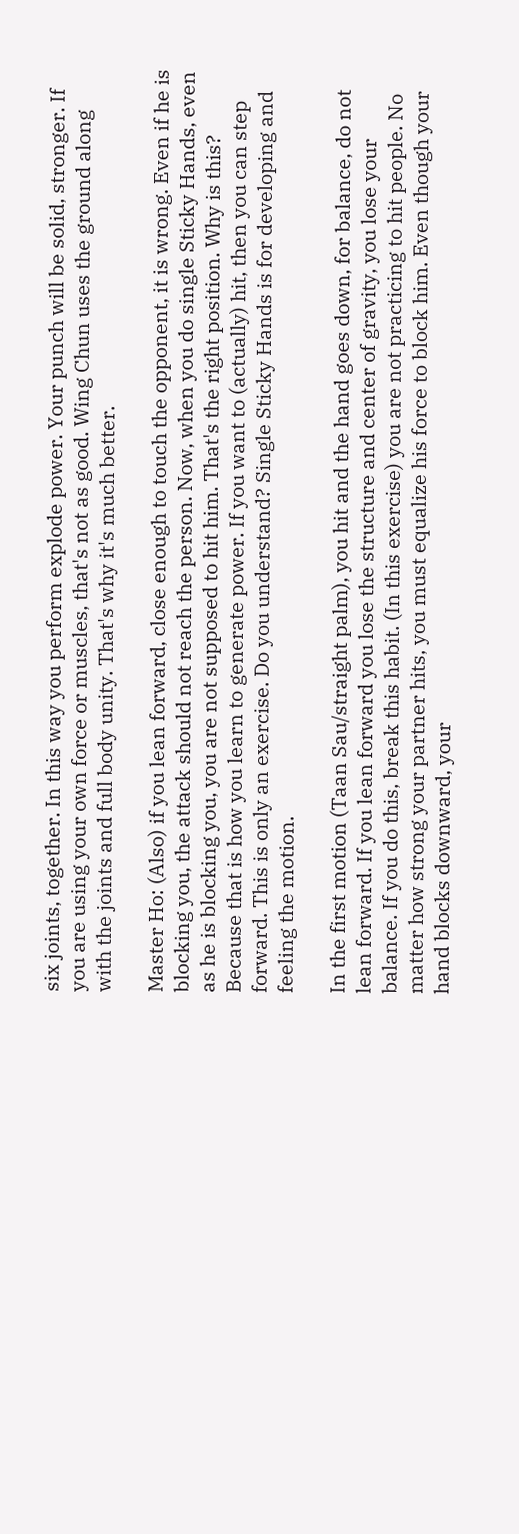six joints, together. In this way you perform explode power. Your punch will be solid, stronger. If you are using your own force or muscles, that's not as good. Wing Chun uses the ground along with the joints and full body unity. That's why it's much better.

Master Ho: (Also) if you lean forward, close enough to touch the opponent, it is wrong. Even if he is blocking you, the attack should not reach the person. Now, when you do single Sticky Hands, even as he is blocking you, you are not supposed to hit him. That's the right position. Why is this? Because that is how you learn to generate power. If you want to (actually) hit, then you can step forward. This is only an exercise. Do you understand? Single Sticky Hands is for developing and feeling the motion.

In the first motion (Taan Sau/straight palm), you hit and the hand goes down, for balance, do not lean forward. If you lean forward you lose the structure and center of gravity, you lose your balance. If you do this, break this habit. (In this exercise) you are not practicing to hit people. No matter how strong your partner hits, you must equalize his force to block him. Even though your hand blocks downward, your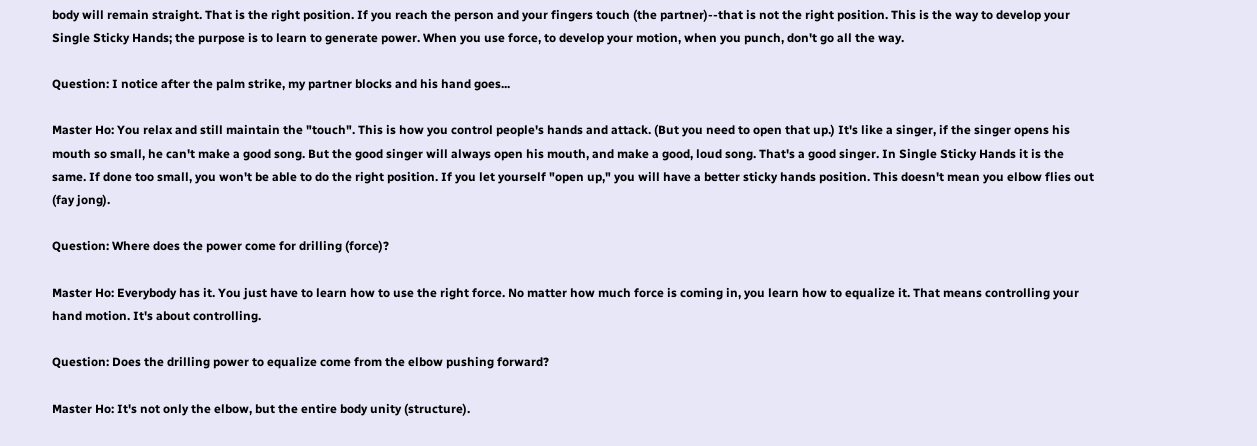body will remain straight. That is the right position. If you reach the person and your fingers touch (the partner)--that is not the right position. This is the way to develop your Single Sticky Hands; the purpose is to learn to generate power. When you use force, to develop your motion, when you punch, don't go all the way.

Question: I notice after the palm strike, my partner blocks and his hand goes...

Master Ho: You relax and still maintain the "touch". This is how you control people's hands and attack. (But you need to open that up.) It's like a singer, if the singer opens his mouth so small, he can't make a good song. But the good singer will always open his mouth, and make a good, loud song. That's a good singer. In Single Sticky Hands it is the same. If done too small, you won't be able to do the right position. If you let yourself "open up," you will have a better sticky hands position. This doesn't mean you elbow flies out (fay jong).

Question: Where does the power come for drilling (force)?

Master Ho: Everybody has it. You just have to learn how to use the right force. No matter how much force is coming in, you learn how to equalize it. That means controlling your hand motion. It's about controlling.

Question: Does the drilling power to equalize come from the elbow pushing forward?

Master Ho: It's not only the elbow, but the entire body unity (structure).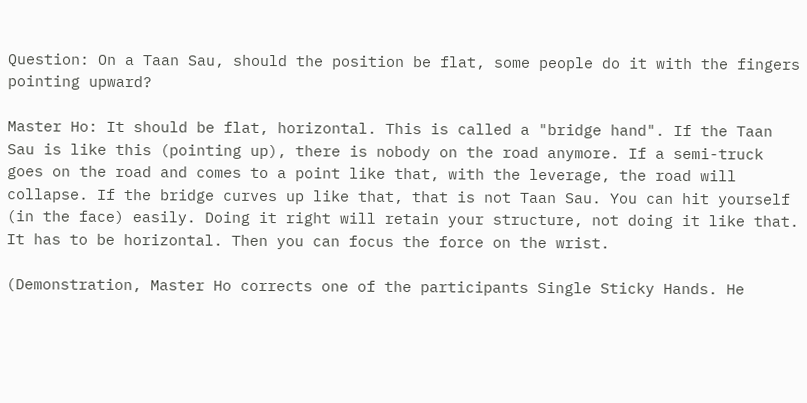Question: On a Taan Sau, should the position be flat, some people do it with the fingers pointing upward?

Master Ho: It should be flat, horizontal. This is called a "bridge hand". If the Taan Sau is like this (pointing up), there is nobody on the road anymore. If a semi-truck goes on the road and comes to a point like that, with the leverage, the road will collapse. If the bridge curves up like that, that is not Taan Sau. You can hit yourself (in the face) easily. Doing it right will retain your structure, not doing it like that. It has to be horizontal. Then you can focus the force on the wrist.

(Demonstration, Master Ho corrects one of the participants Single Sticky Hands. He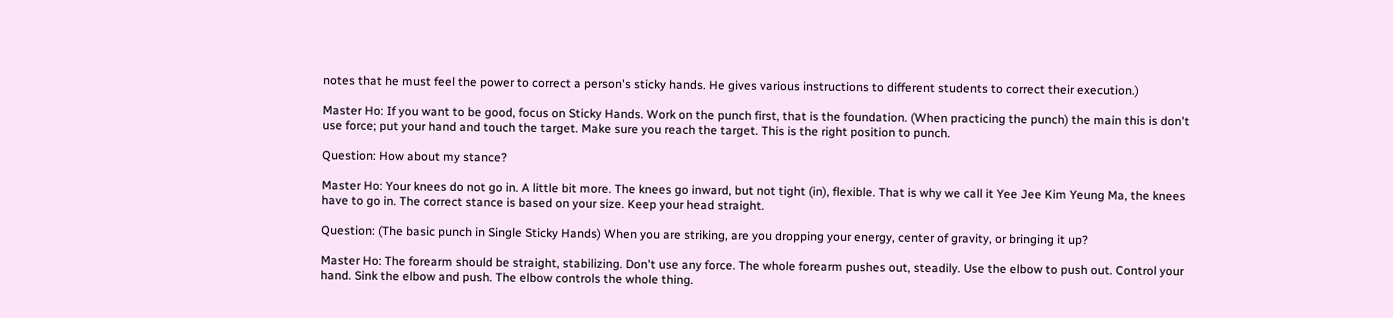notes that he must feel the power to correct a person's sticky hands. He gives various instructions to different students to correct their execution.)

Master Ho: If you want to be good, focus on Sticky Hands. Work on the punch first, that is the foundation. (When practicing the punch) the main this is don't use force; put your hand and touch the target. Make sure you reach the target. This is the right position to punch.

Question: How about my stance?

Master Ho: Your knees do not go in. A little bit more. The knees go inward, but not tight (in), flexible. That is why we call it Yee Jee Kim Yeung Ma, the knees have to go in. The correct stance is based on your size. Keep your head straight.

Question: (The basic punch in Single Sticky Hands) When you are striking, are you dropping your energy, center of gravity, or bringing it up?

Master Ho: The forearm should be straight, stabilizing. Don't use any force. The whole forearm pushes out, steadily. Use the elbow to push out. Control your hand. Sink the elbow and push. The elbow controls the whole thing.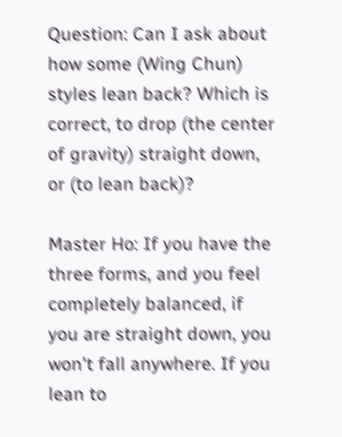Question: Can I ask about how some (Wing Chun) styles lean back? Which is correct, to drop (the center of gravity) straight down, or (to lean back)?

Master Ho: If you have the three forms, and you feel completely balanced, if you are straight down, you won't fall anywhere. If you lean to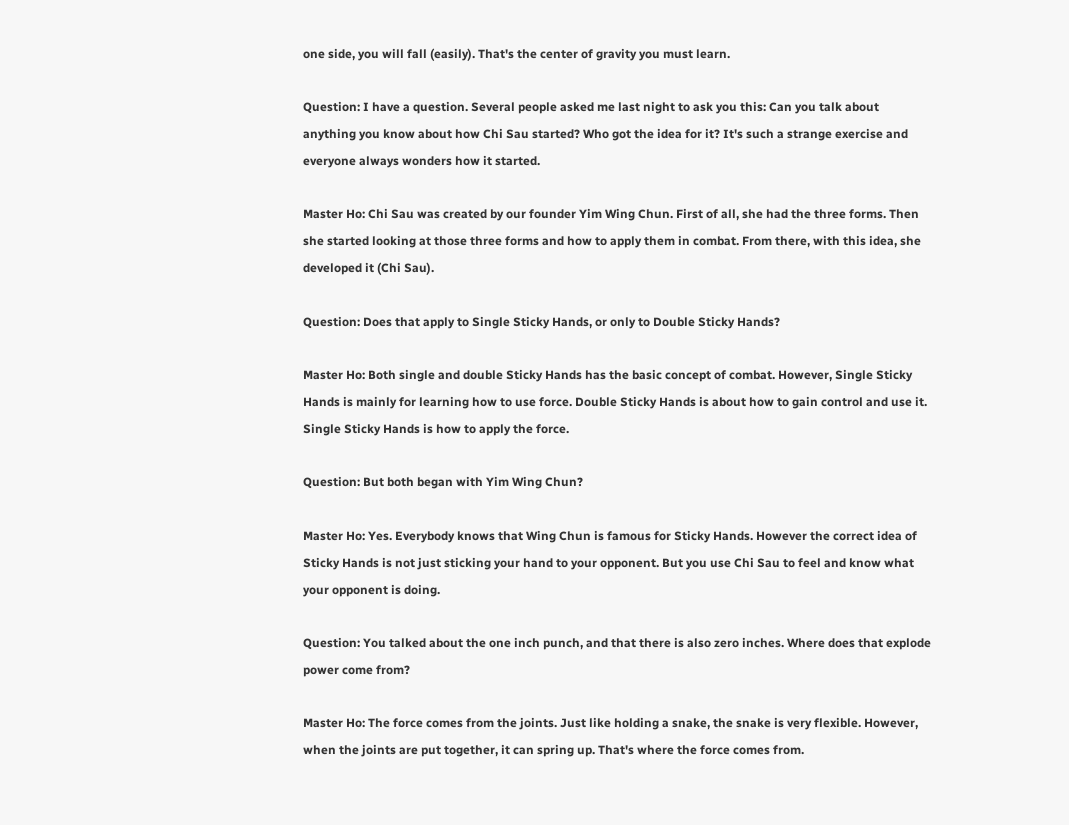one side, you will fall (easily). That's the center of gravity you must learn.

Question: I have a question. Several people asked me last night to ask you this: Can you talk about anything you know about how Chi Sau started? Who got the idea for it? It's such a strange exercise and everyone always wonders how it started.

Master Ho: Chi Sau was created by our founder Yim Wing Chun. First of all, she had the three forms. Then she started looking at those three forms and how to apply them in combat. From there, with this idea, she developed it (Chi Sau).

Question: Does that apply to Single Sticky Hands, or only to Double Sticky Hands?

Master Ho: Both single and double Sticky Hands has the basic concept of combat. However, Single Sticky Hands is mainly for learning how to use force. Double Sticky Hands is about how to gain control and use it. Single Sticky Hands is how to apply the force.

Question: But both began with Yim Wing Chun?

Master Ho: Yes. Everybody knows that Wing Chun is famous for Sticky Hands. However the correct idea of Sticky Hands is not just sticking your hand to your opponent. But you use Chi Sau to feel and know what your opponent is doing.

Question: You talked about the one inch punch, and that there is also zero inches. Where does that explode power come from?

Master Ho: The force comes from the joints. Just like holding a snake, the snake is very flexible. However, when the joints are put together, it can spring up. That's where the force comes from.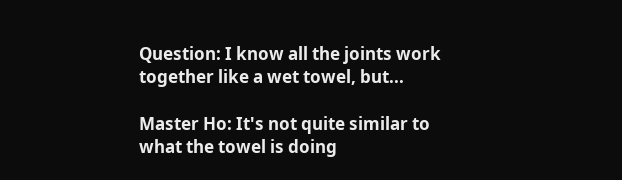Question: I know all the joints work together like a wet towel, but...

Master Ho: It's not quite similar to what the towel is doing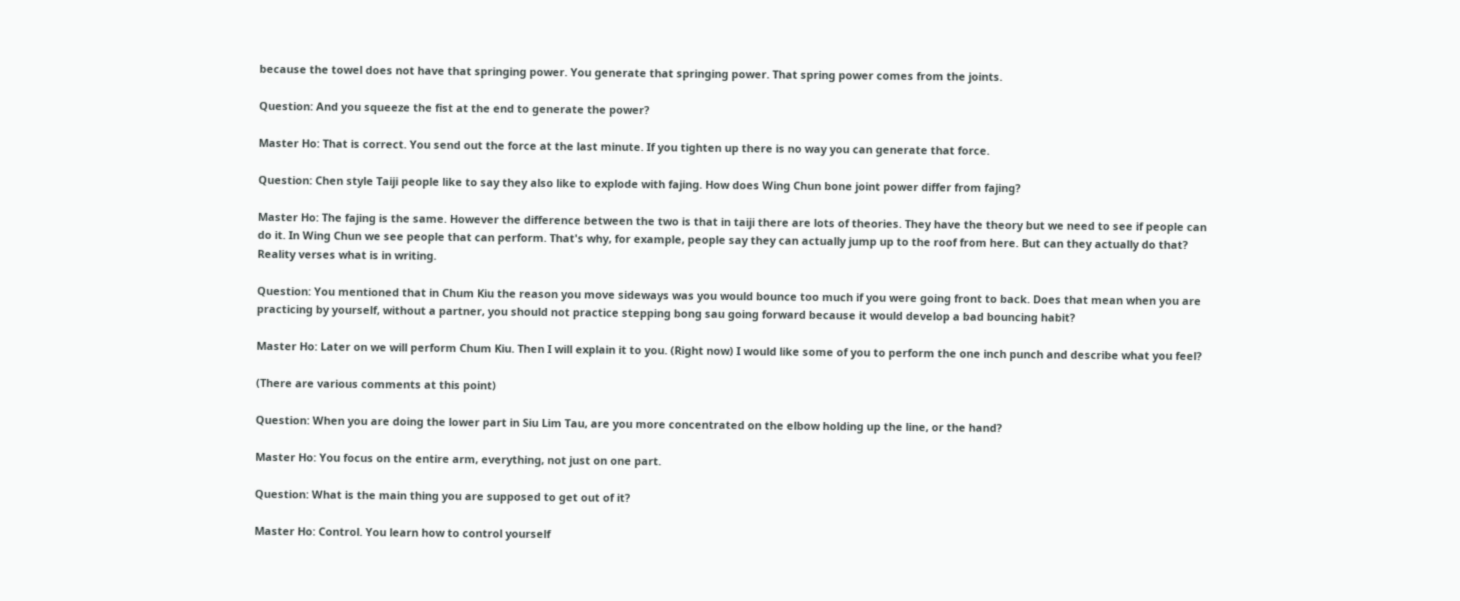because the towel does not have that springing power. You generate that springing power. That spring power comes from the joints.

Question: And you squeeze the fist at the end to generate the power?

Master Ho: That is correct. You send out the force at the last minute. If you tighten up there is no way you can generate that force.

Question: Chen style Taiji people like to say they also like to explode with fajing. How does Wing Chun bone joint power differ from fajing?

Master Ho: The fajing is the same. However the difference between the two is that in taiji there are lots of theories. They have the theory but we need to see if people can do it. In Wing Chun we see people that can perform. That's why, for example, people say they can actually jump up to the roof from here. But can they actually do that? Reality verses what is in writing.

Question: You mentioned that in Chum Kiu the reason you move sideways was you would bounce too much if you were going front to back. Does that mean when you are practicing by yourself, without a partner, you should not practice stepping bong sau going forward because it would develop a bad bouncing habit?

Master Ho: Later on we will perform Chum Kiu. Then I will explain it to you. (Right now) I would like some of you to perform the one inch punch and describe what you feel?

(There are various comments at this point)

Question: When you are doing the lower part in Siu Lim Tau, are you more concentrated on the elbow holding up the line, or the hand?

Master Ho: You focus on the entire arm, everything, not just on one part.

Question: What is the main thing you are supposed to get out of it?

Master Ho: Control. You learn how to control yourself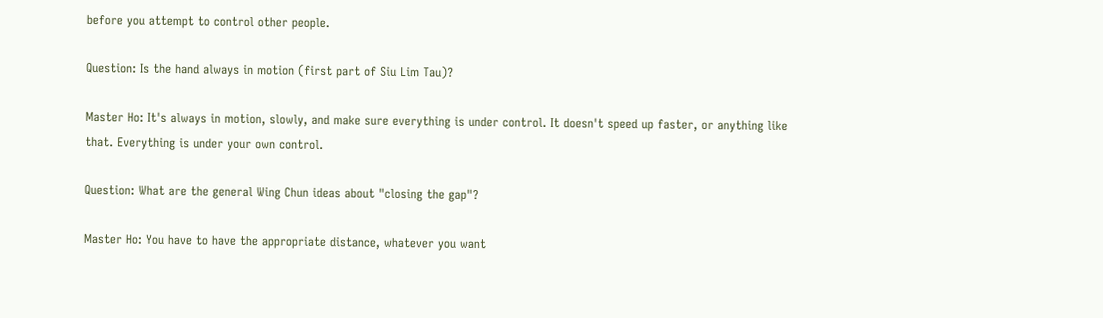before you attempt to control other people.

Question: Is the hand always in motion (first part of Siu Lim Tau)?

Master Ho: It's always in motion, slowly, and make sure everything is under control. It doesn't speed up faster, or anything like that. Everything is under your own control.

Question: What are the general Wing Chun ideas about "closing the gap"?

Master Ho: You have to have the appropriate distance, whatever you want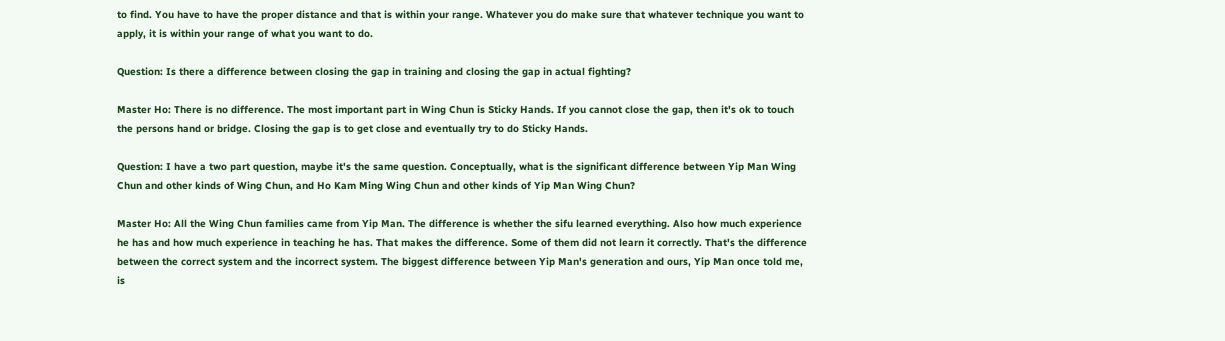to find. You have to have the proper distance and that is within your range. Whatever you do make sure that whatever technique you want to apply, it is within your range of what you want to do.

Question: Is there a difference between closing the gap in training and closing the gap in actual fighting?

Master Ho: There is no difference. The most important part in Wing Chun is Sticky Hands. If you cannot close the gap, then it's ok to touch the persons hand or bridge. Closing the gap is to get close and eventually try to do Sticky Hands.

Question: I have a two part question, maybe it's the same question. Conceptually, what is the significant difference between Yip Man Wing Chun and other kinds of Wing Chun, and Ho Kam Ming Wing Chun and other kinds of Yip Man Wing Chun?

Master Ho: All the Wing Chun families came from Yip Man. The difference is whether the sifu learned everything. Also how much experience he has and how much experience in teaching he has. That makes the difference. Some of them did not learn it correctly. That's the difference between the correct system and the incorrect system. The biggest difference between Yip Man's generation and ours, Yip Man once told me, is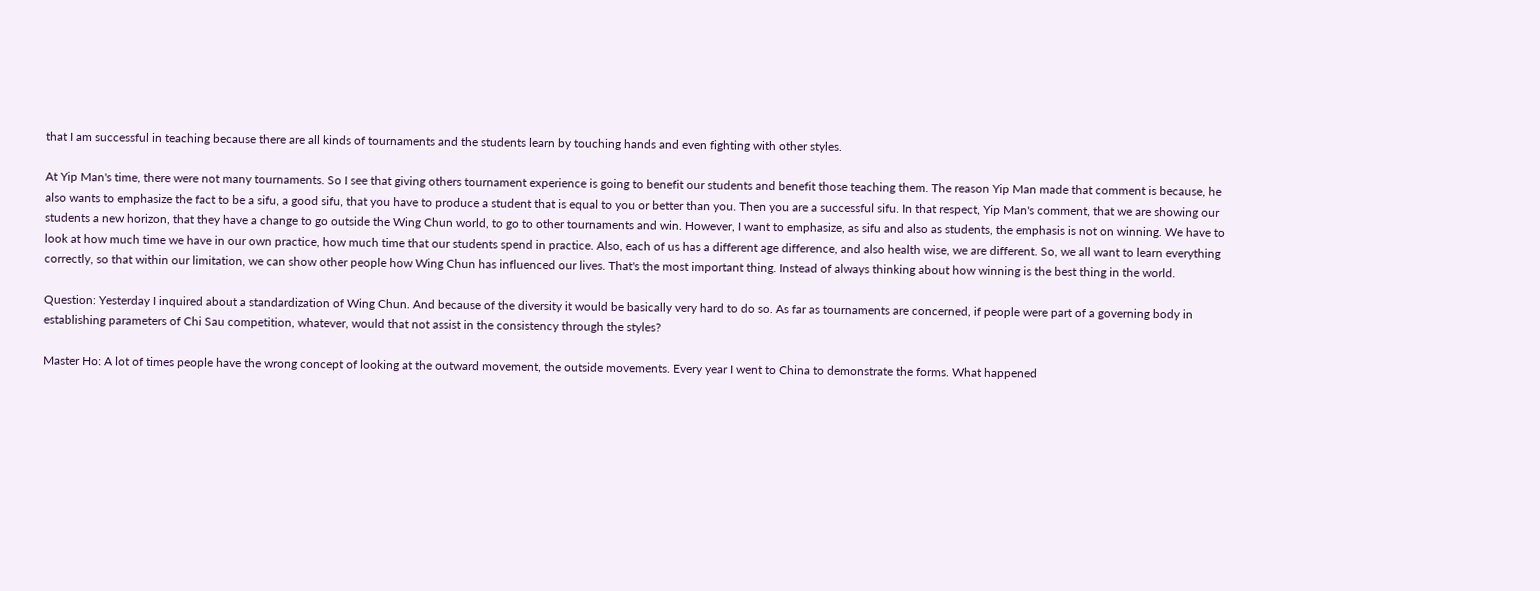that I am successful in teaching because there are all kinds of tournaments and the students learn by touching hands and even fighting with other styles.

At Yip Man's time, there were not many tournaments. So I see that giving others tournament experience is going to benefit our students and benefit those teaching them. The reason Yip Man made that comment is because, he also wants to emphasize the fact to be a sifu, a good sifu, that you have to produce a student that is equal to you or better than you. Then you are a successful sifu. In that respect, Yip Man's comment, that we are showing our students a new horizon, that they have a change to go outside the Wing Chun world, to go to other tournaments and win. However, I want to emphasize, as sifu and also as students, the emphasis is not on winning. We have to look at how much time we have in our own practice, how much time that our students spend in practice. Also, each of us has a different age difference, and also health wise, we are different. So, we all want to learn everything correctly, so that within our limitation, we can show other people how Wing Chun has influenced our lives. That's the most important thing. Instead of always thinking about how winning is the best thing in the world.

Question: Yesterday I inquired about a standardization of Wing Chun. And because of the diversity it would be basically very hard to do so. As far as tournaments are concerned, if people were part of a governing body in establishing parameters of Chi Sau competition, whatever, would that not assist in the consistency through the styles?

Master Ho: A lot of times people have the wrong concept of looking at the outward movement, the outside movements. Every year I went to China to demonstrate the forms. What happened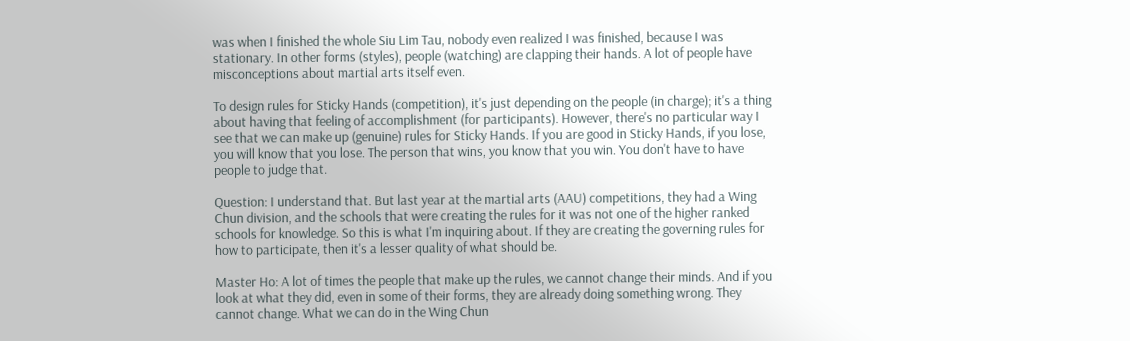was when I finished the whole Siu Lim Tau, nobody even realized I was finished, because I was stationary. In other forms (styles), people (watching) are clapping their hands. A lot of people have misconceptions about martial arts itself even.

To design rules for Sticky Hands (competition), it's just depending on the people (in charge); it's a thing about having that feeling of accomplishment (for participants). However, there's no particular way I see that we can make up (genuine) rules for Sticky Hands. If you are good in Sticky Hands, if you lose, you will know that you lose. The person that wins, you know that you win. You don't have to have people to judge that.

Question: I understand that. But last year at the martial arts (AAU) competitions, they had a Wing Chun division, and the schools that were creating the rules for it was not one of the higher ranked schools for knowledge. So this is what I'm inquiring about. If they are creating the governing rules for how to participate, then it's a lesser quality of what should be.

Master Ho: A lot of times the people that make up the rules, we cannot change their minds. And if you look at what they did, even in some of their forms, they are already doing something wrong. They cannot change. What we can do in the Wing Chun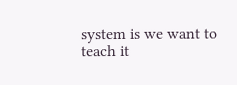system is we want to teach it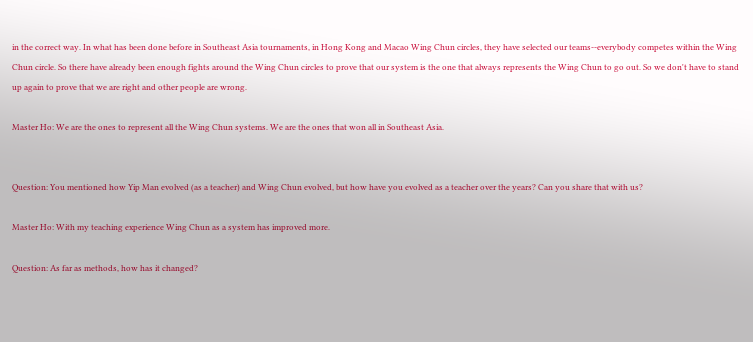in the correct way. In what has been done before in Southeast Asia tournaments, in Hong Kong and Macao Wing Chun circles, they have selected our teams--everybody competes within the Wing Chun circle. So there have already been enough fights around the Wing Chun circles to prove that our system is the one that always represents the Wing Chun to go out. So we don't have to stand up again to prove that we are right and other people are wrong.

Master Ho: We are the ones to represent all the Wing Chun systems. We are the ones that won all in Southeast Asia.


Question: You mentioned how Yip Man evolved (as a teacher) and Wing Chun evolved, but how have you evolved as a teacher over the years? Can you share that with us?

Master Ho: With my teaching experience Wing Chun as a system has improved more.

Question: As far as methods, how has it changed?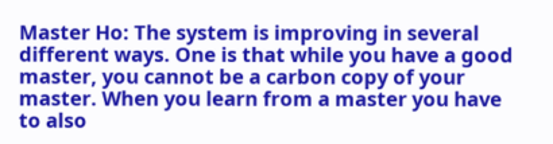Master Ho: The system is improving in several different ways. One is that while you have a good master, you cannot be a carbon copy of your master. When you learn from a master you have to also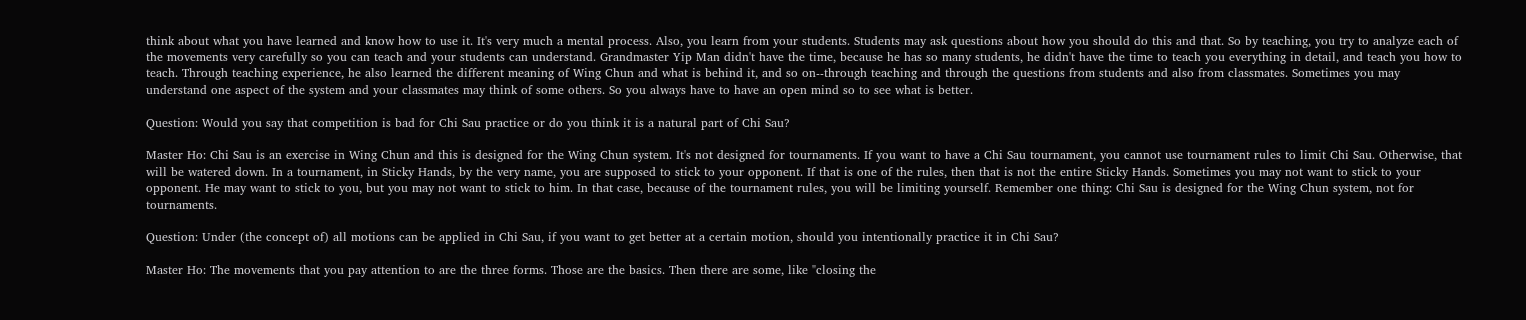think about what you have learned and know how to use it. It's very much a mental process. Also, you learn from your students. Students may ask questions about how you should do this and that. So by teaching, you try to analyze each of the movements very carefully so you can teach and your students can understand. Grandmaster Yip Man didn't have the time, because he has so many students, he didn't have the time to teach you everything in detail, and teach you how to teach. Through teaching experience, he also learned the different meaning of Wing Chun and what is behind it, and so on--through teaching and through the questions from students and also from classmates. Sometimes you may understand one aspect of the system and your classmates may think of some others. So you always have to have an open mind so to see what is better.

Question: Would you say that competition is bad for Chi Sau practice or do you think it is a natural part of Chi Sau?

Master Ho: Chi Sau is an exercise in Wing Chun and this is designed for the Wing Chun system. It's not designed for tournaments. If you want to have a Chi Sau tournament, you cannot use tournament rules to limit Chi Sau. Otherwise, that will be watered down. In a tournament, in Sticky Hands, by the very name, you are supposed to stick to your opponent. If that is one of the rules, then that is not the entire Sticky Hands. Sometimes you may not want to stick to your opponent. He may want to stick to you, but you may not want to stick to him. In that case, because of the tournament rules, you will be limiting yourself. Remember one thing: Chi Sau is designed for the Wing Chun system, not for tournaments.

Question: Under (the concept of) all motions can be applied in Chi Sau, if you want to get better at a certain motion, should you intentionally practice it in Chi Sau?

Master Ho: The movements that you pay attention to are the three forms. Those are the basics. Then there are some, like "closing the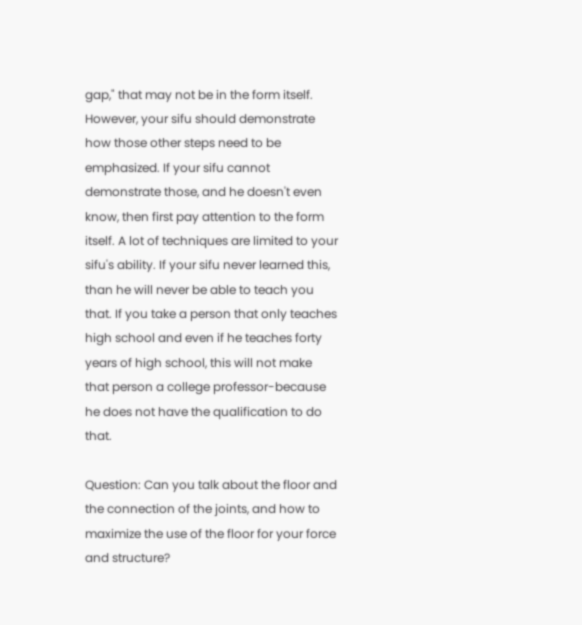gap," that may not be in the form itself. However, your sifu should demonstrate how those other steps need to be emphasized. If your sifu cannot demonstrate those, and he doesn't even know, then first pay attention to the form itself. A lot of techniques are limited to your sifu's ability. If your sifu never learned this, than he will never be able to teach you that. If you take a person that only teaches high school and even if he teaches forty years of high school, this will not make that person a college professor-because he does not have the qualification to do that.

Question: Can you talk about the floor and the connection of the joints, and how to maximize the use of the floor for your force and structure?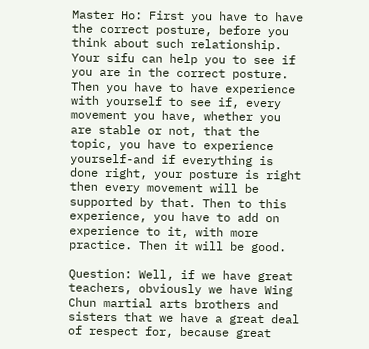Master Ho: First you have to have the correct posture, before you think about such relationship. Your sifu can help you to see if you are in the correct posture. Then you have to have experience with yourself to see if, every movement you have, whether you are stable or not, that the topic, you have to experience yourself-and if everything is done right, your posture is right then every movement will be supported by that. Then to this experience, you have to add on experience to it, with more practice. Then it will be good.

Question: Well, if we have great teachers, obviously we have Wing Chun martial arts brothers and sisters that we have a great deal of respect for, because great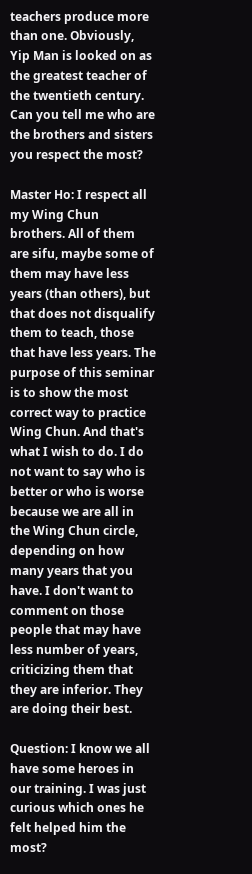teachers produce more than one. Obviously, Yip Man is looked on as the greatest teacher of the twentieth century. Can you tell me who are the brothers and sisters you respect the most?

Master Ho: I respect all my Wing Chun brothers. All of them are sifu, maybe some of them may have less years (than others), but that does not disqualify them to teach, those that have less years. The purpose of this seminar is to show the most correct way to practice Wing Chun. And that's what I wish to do. I do not want to say who is better or who is worse because we are all in the Wing Chun circle, depending on how many years that you have. I don't want to comment on those people that may have less number of years, criticizing them that they are inferior. They are doing their best.

Question: I know we all have some heroes in our training. I was just curious which ones he felt helped him the most?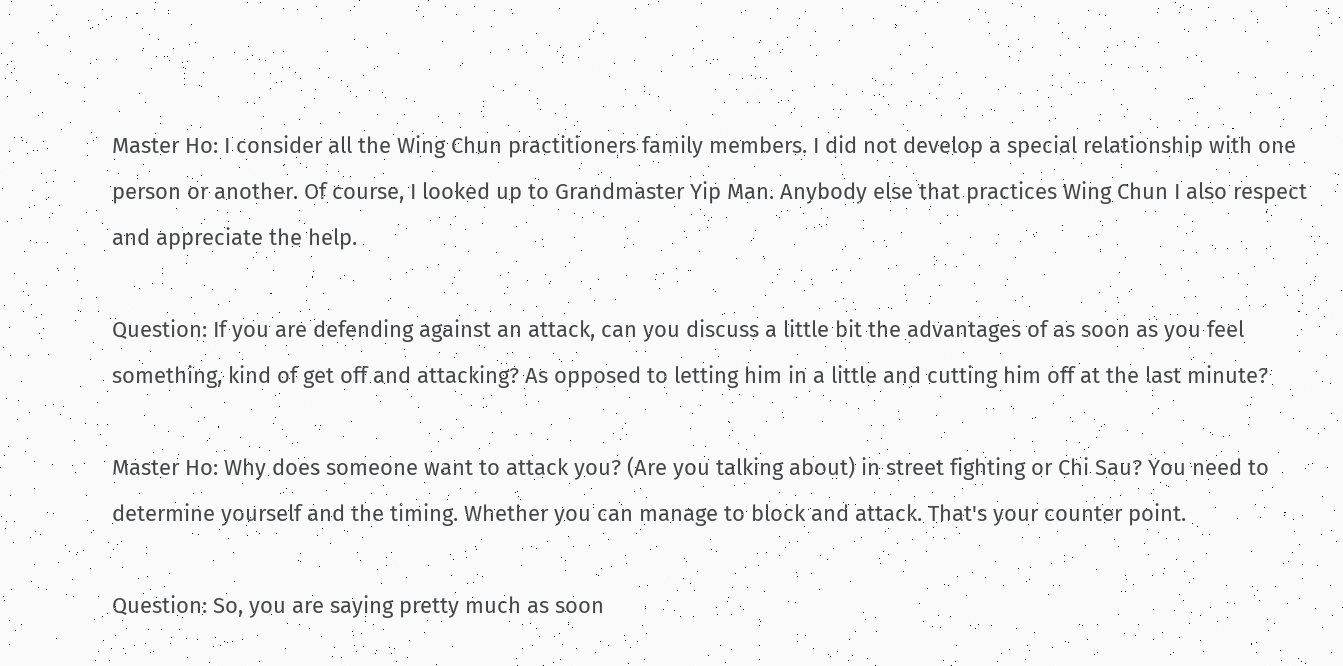Master Ho: I consider all the Wing Chun practitioners family members. I did not develop a special relationship with one person or another. Of course, I looked up to Grandmaster Yip Man. Anybody else that practices Wing Chun I also respect and appreciate the help.

Question: If you are defending against an attack, can you discuss a little bit the advantages of as soon as you feel something, kind of get off and attacking? As opposed to letting him in a little and cutting him off at the last minute?

Master Ho: Why does someone want to attack you? (Are you talking about) in street fighting or Chi Sau? You need to determine yourself and the timing. Whether you can manage to block and attack. That's your counter point.

Question: So, you are saying pretty much as soon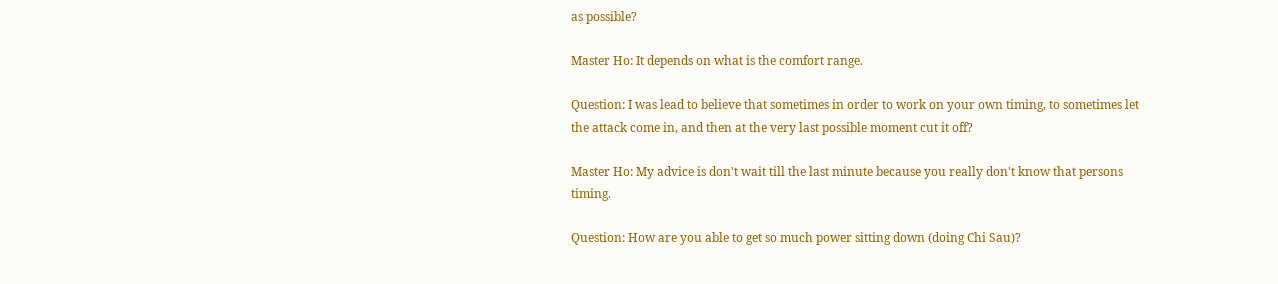as possible?

Master Ho: It depends on what is the comfort range.

Question: I was lead to believe that sometimes in order to work on your own timing, to sometimes let the attack come in, and then at the very last possible moment cut it off?

Master Ho: My advice is don't wait till the last minute because you really don't know that persons timing.

Question: How are you able to get so much power sitting down (doing Chi Sau)?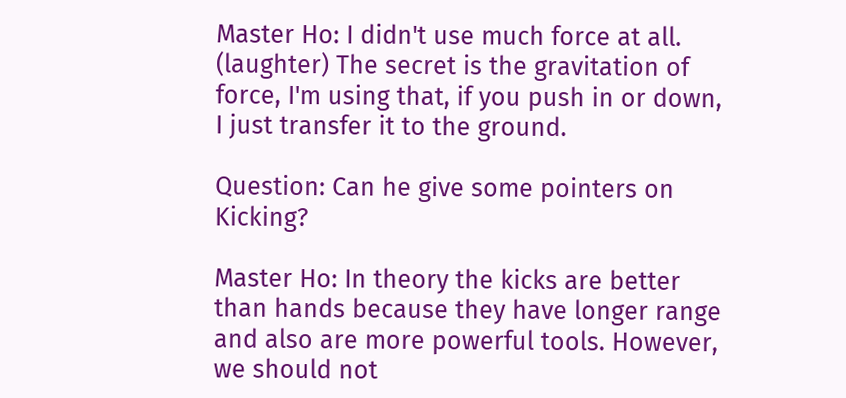Master Ho: I didn't use much force at all. (laughter) The secret is the gravitation of force, I'm using that, if you push in or down, I just transfer it to the ground.

Question: Can he give some pointers on Kicking?

Master Ho: In theory the kicks are better than hands because they have longer range and also are more powerful tools. However, we should not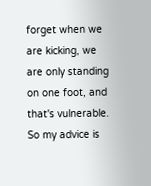forget when we are kicking, we are only standing on one foot, and that's vulnerable. So my advice is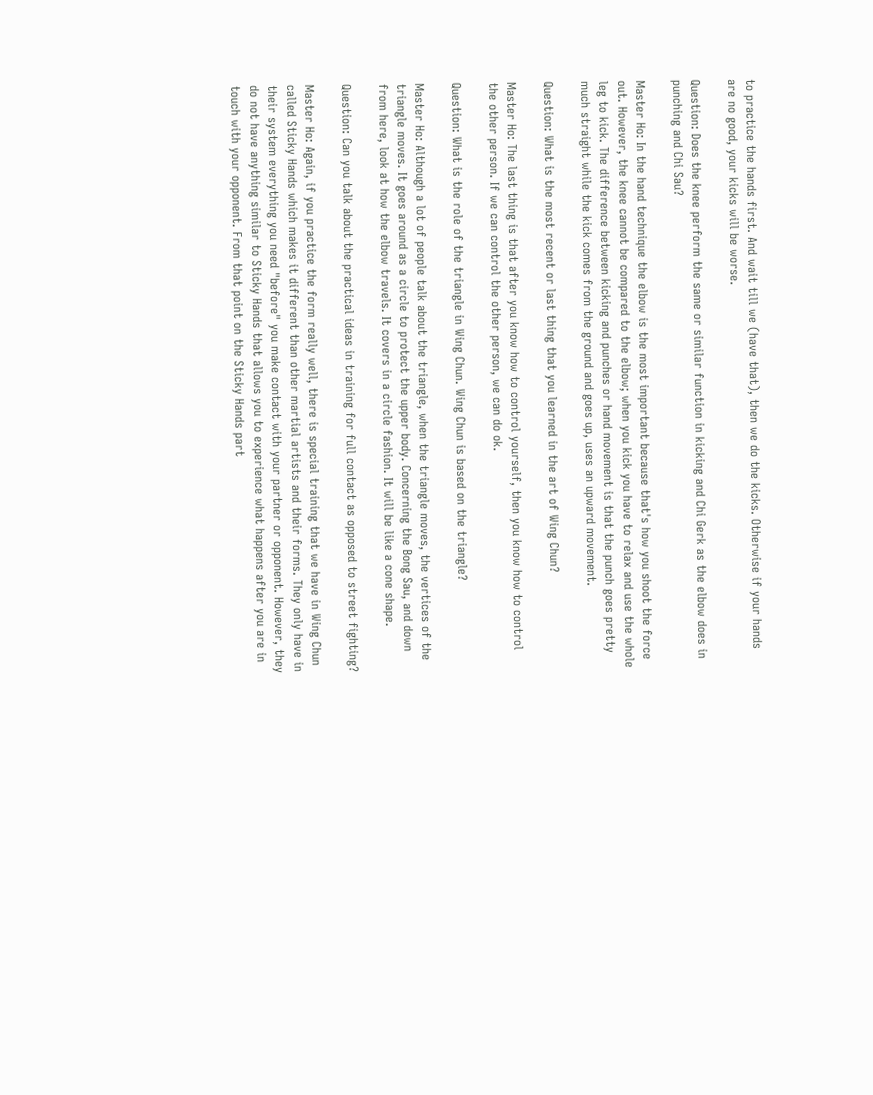to practice the hands first. And wait till we (have that), then we do the kicks. Otherwise if your hands are no good, your kicks will be worse.

Question: Does the knee perform the same or similar function in kicking and Chi Gerk as the elbow does in punching and Chi Sau?

Master Ho: In the hand technique the elbow is the most important because that's how you shoot the force out. However, the knee cannot be compared to the elbow; when you kick you have to relax and use the whole leg to kick. The difference between kicking and punches or hand movement is that the punch goes pretty much straight while the kick comes from the ground and goes up, uses an upward movement.

Question: What is the most recent or last thing that you learned in the art of Wing Chun?

Master Ho: The last thing is that after you know how to control yourself, then you know how to control the other person. If we can control the other person, we can do ok.

Question: What is the role of the triangle in Wing Chun. Wing Chun is based on the triangle?

Master Ho: Although a lot of people talk about the triangle, when the triangle moves, the vertices of the triangle moves. It goes around as a circle to protect the upper body. Concerning the Bong Sau, and down from here, look at how the elbow travels. It covers in a circle fashion. It will be like a cone shape.

Question: Can you talk about the practical ideas in training for full contact as opposed to street fighting?

Master Ho: Again, if you practice the form really well, there is special training that we have in Wing Chun called Sticky Hands which makes it different than other martial artists and their forms. They only have in their system everything you need "before" you make contact with your partner or opponent. However, they do not have anything similar to Sticky Hands that allows you to experience what happens after you are in touch with your opponent. From that point on the Sticky Hands part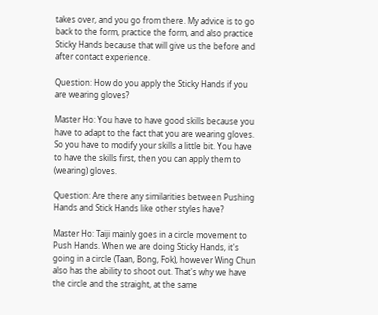takes over, and you go from there. My advice is to go back to the form, practice the form, and also practice Sticky Hands because that will give us the before and after contact experience.

Question: How do you apply the Sticky Hands if you are wearing gloves?

Master Ho: You have to have good skills because you have to adapt to the fact that you are wearing gloves. So you have to modify your skills a little bit. You have to have the skills first, then you can apply them to (wearing) gloves.

Question: Are there any similarities between Pushing Hands and Stick Hands like other styles have?

Master Ho: Taiji mainly goes in a circle movement to Push Hands. When we are doing Sticky Hands, it's going in a circle (Taan, Bong, Fok), however Wing Chun also has the ability to shoot out. That's why we have the circle and the straight, at the same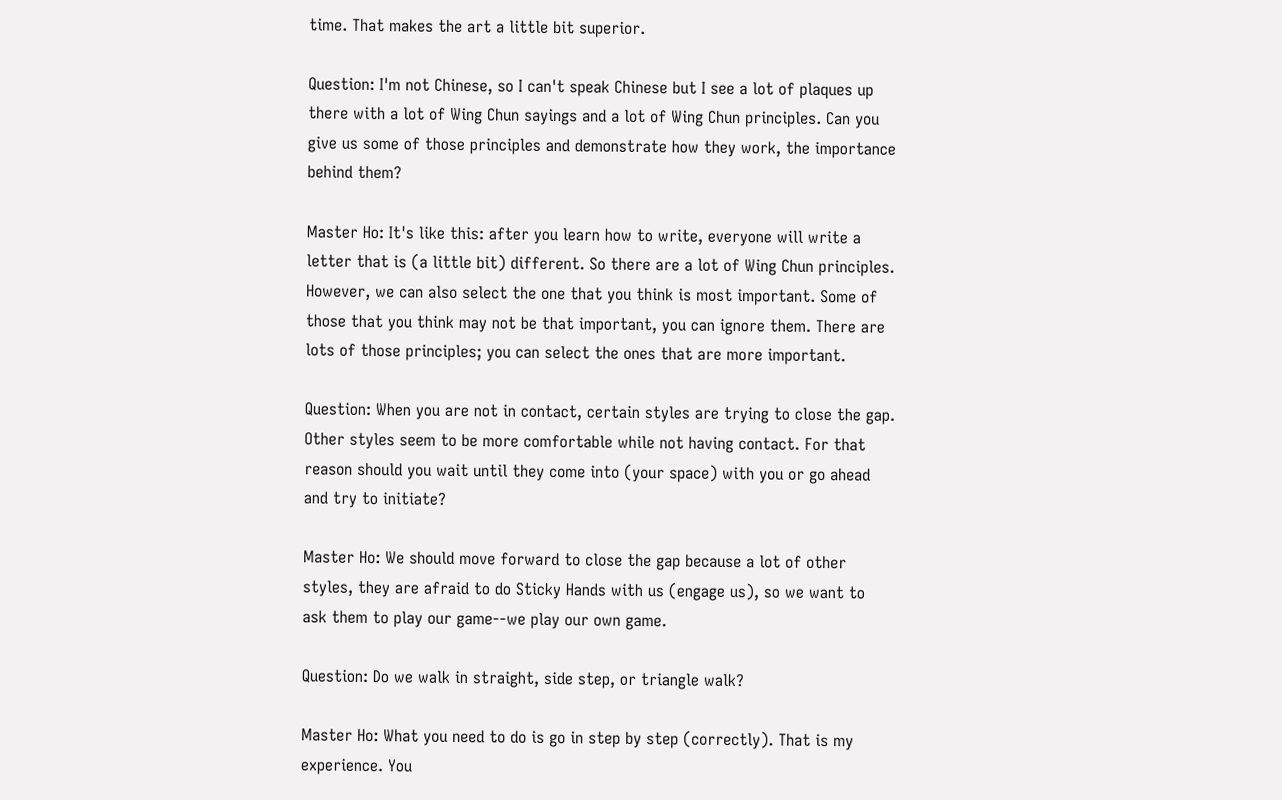time. That makes the art a little bit superior.

Question: I'm not Chinese, so I can't speak Chinese but I see a lot of plaques up there with a lot of Wing Chun sayings and a lot of Wing Chun principles. Can you give us some of those principles and demonstrate how they work, the importance behind them?

Master Ho: It's like this: after you learn how to write, everyone will write a letter that is (a little bit) different. So there are a lot of Wing Chun principles. However, we can also select the one that you think is most important. Some of those that you think may not be that important, you can ignore them. There are lots of those principles; you can select the ones that are more important.

Question: When you are not in contact, certain styles are trying to close the gap. Other styles seem to be more comfortable while not having contact. For that reason should you wait until they come into (your space) with you or go ahead and try to initiate?

Master Ho: We should move forward to close the gap because a lot of other styles, they are afraid to do Sticky Hands with us (engage us), so we want to ask them to play our game--we play our own game.

Question: Do we walk in straight, side step, or triangle walk?

Master Ho: What you need to do is go in step by step (correctly). That is my experience. You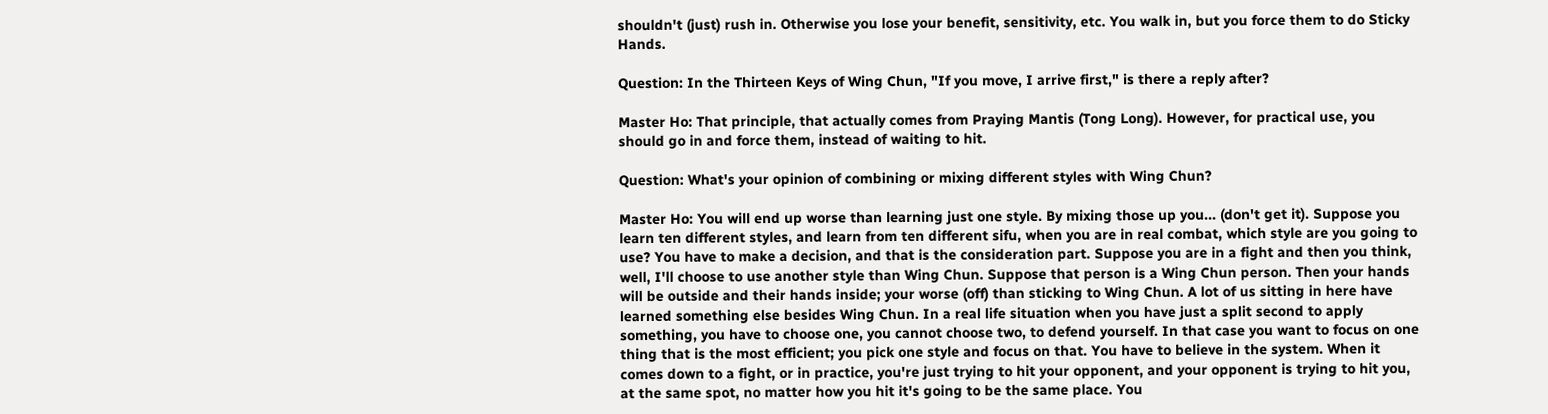shouldn't (just) rush in. Otherwise you lose your benefit, sensitivity, etc. You walk in, but you force them to do Sticky Hands.

Question: In the Thirteen Keys of Wing Chun, "If you move, I arrive first," is there a reply after?

Master Ho: That principle, that actually comes from Praying Mantis (Tong Long). However, for practical use, you should go in and force them, instead of waiting to hit.

Question: What's your opinion of combining or mixing different styles with Wing Chun?

Master Ho: You will end up worse than learning just one style. By mixing those up you... (don't get it). Suppose you learn ten different styles, and learn from ten different sifu, when you are in real combat, which style are you going to use? You have to make a decision, and that is the consideration part. Suppose you are in a fight and then you think, well, I'll choose to use another style than Wing Chun. Suppose that person is a Wing Chun person. Then your hands will be outside and their hands inside; your worse (off) than sticking to Wing Chun. A lot of us sitting in here have learned something else besides Wing Chun. In a real life situation when you have just a split second to apply something, you have to choose one, you cannot choose two, to defend yourself. In that case you want to focus on one thing that is the most efficient; you pick one style and focus on that. You have to believe in the system. When it comes down to a fight, or in practice, you're just trying to hit your opponent, and your opponent is trying to hit you, at the same spot, no matter how you hit it's going to be the same place. You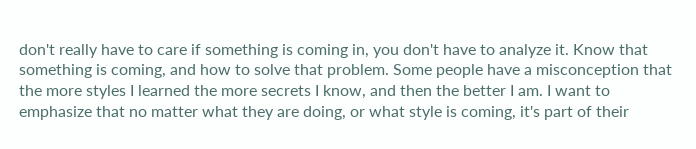don't really have to care if something is coming in, you don't have to analyze it. Know that something is coming, and how to solve that problem. Some people have a misconception that the more styles I learned the more secrets I know, and then the better I am. I want to emphasize that no matter what they are doing, or what style is coming, it's part of their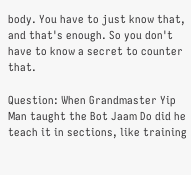body. You have to just know that, and that's enough. So you don't have to know a secret to counter that.

Question: When Grandmaster Yip Man taught the Bot Jaam Do did he teach it in sections, like training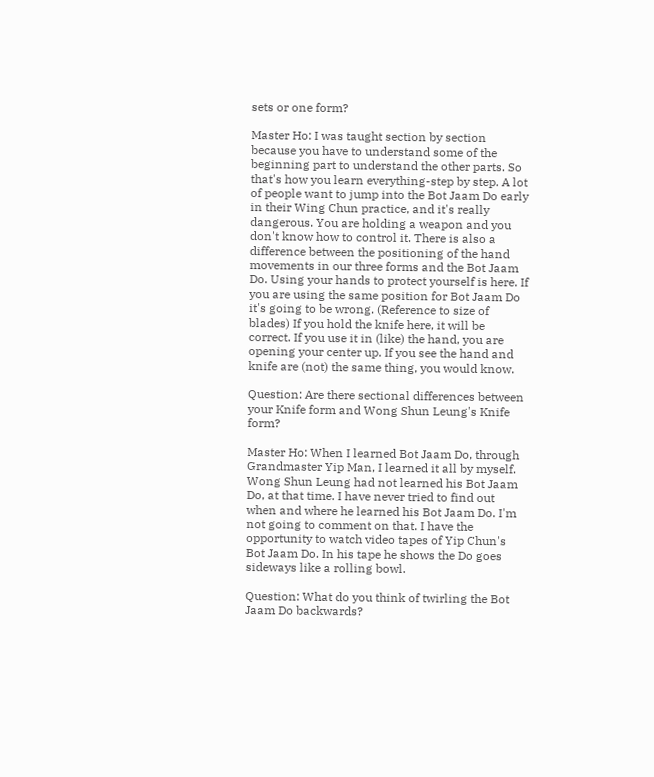sets or one form?

Master Ho: I was taught section by section because you have to understand some of the beginning part to understand the other parts. So that's how you learn everything-step by step. A lot of people want to jump into the Bot Jaam Do early in their Wing Chun practice, and it's really dangerous. You are holding a weapon and you don't know how to control it. There is also a difference between the positioning of the hand movements in our three forms and the Bot Jaam Do. Using your hands to protect yourself is here. If you are using the same position for Bot Jaam Do it's going to be wrong. (Reference to size of blades) If you hold the knife here, it will be correct. If you use it in (like) the hand, you are opening your center up. If you see the hand and knife are (not) the same thing, you would know.

Question: Are there sectional differences between your Knife form and Wong Shun Leung's Knife form?

Master Ho: When I learned Bot Jaam Do, through Grandmaster Yip Man, I learned it all by myself. Wong Shun Leung had not learned his Bot Jaam Do, at that time. I have never tried to find out when and where he learned his Bot Jaam Do. I'm not going to comment on that. I have the opportunity to watch video tapes of Yip Chun's Bot Jaam Do. In his tape he shows the Do goes sideways like a rolling bowl.

Question: What do you think of twirling the Bot Jaam Do backwards?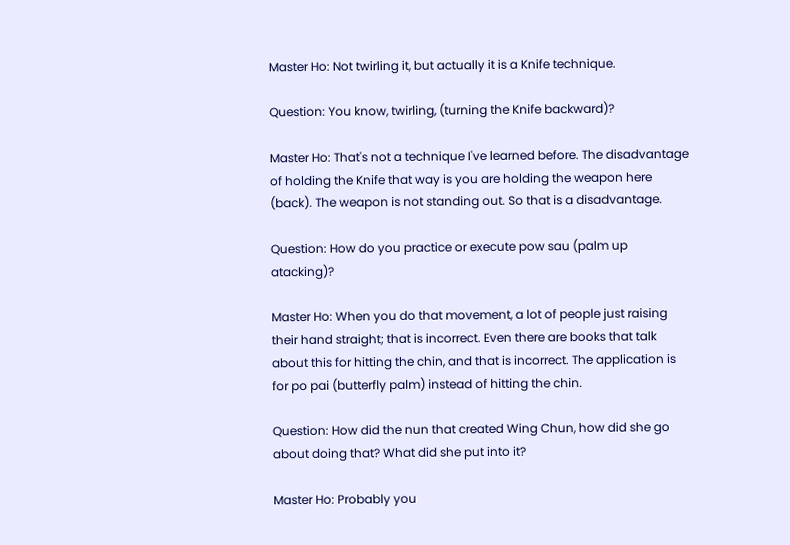Master Ho: Not twirling it, but actually it is a Knife technique.

Question: You know, twirling, (turning the Knife backward)?

Master Ho: That's not a technique I've learned before. The disadvantage of holding the Knife that way is you are holding the weapon here (back). The weapon is not standing out. So that is a disadvantage.

Question: How do you practice or execute pow sau (palm up atacking)?

Master Ho: When you do that movement, a lot of people just raising their hand straight; that is incorrect. Even there are books that talk about this for hitting the chin, and that is incorrect. The application is for po pai (butterfly palm) instead of hitting the chin.

Question: How did the nun that created Wing Chun, how did she go about doing that? What did she put into it?

Master Ho: Probably you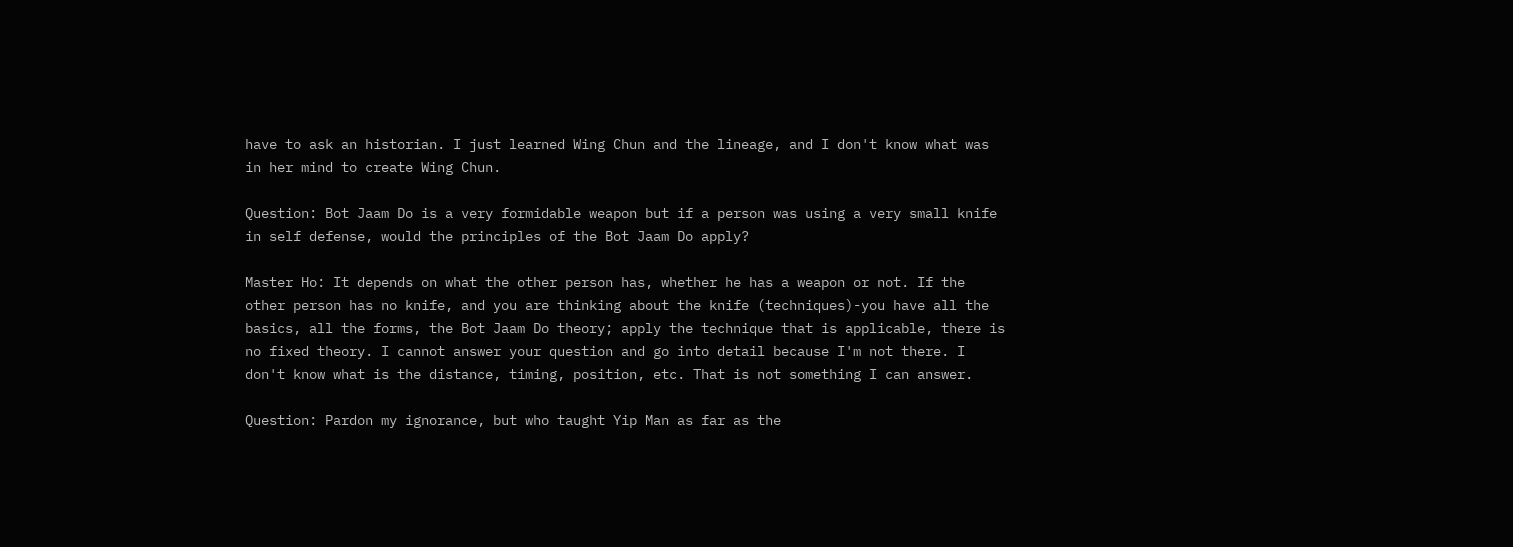have to ask an historian. I just learned Wing Chun and the lineage, and I don't know what was in her mind to create Wing Chun.

Question: Bot Jaam Do is a very formidable weapon but if a person was using a very small knife in self defense, would the principles of the Bot Jaam Do apply?

Master Ho: It depends on what the other person has, whether he has a weapon or not. If the other person has no knife, and you are thinking about the knife (techniques)-you have all the basics, all the forms, the Bot Jaam Do theory; apply the technique that is applicable, there is no fixed theory. I cannot answer your question and go into detail because I'm not there. I don't know what is the distance, timing, position, etc. That is not something I can answer.

Question: Pardon my ignorance, but who taught Yip Man as far as the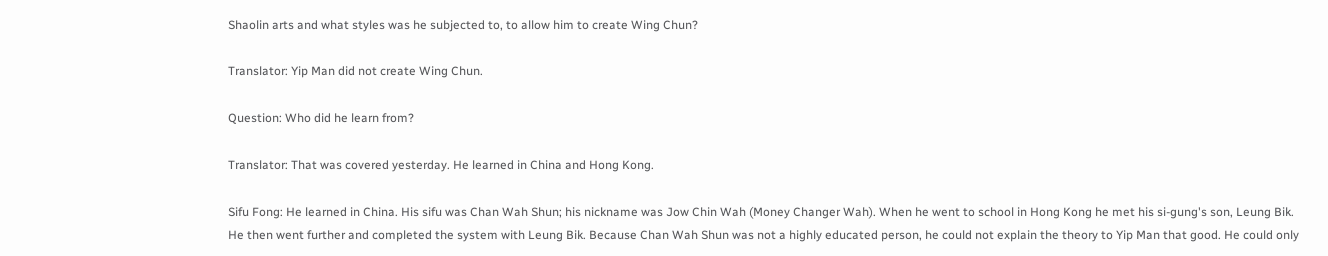Shaolin arts and what styles was he subjected to, to allow him to create Wing Chun?

Translator: Yip Man did not create Wing Chun.

Question: Who did he learn from?

Translator: That was covered yesterday. He learned in China and Hong Kong.

Sifu Fong: He learned in China. His sifu was Chan Wah Shun; his nickname was Jow Chin Wah (Money Changer Wah). When he went to school in Hong Kong he met his si-gung's son, Leung Bik. He then went further and completed the system with Leung Bik. Because Chan Wah Shun was not a highly educated person, he could not explain the theory to Yip Man that good. He could only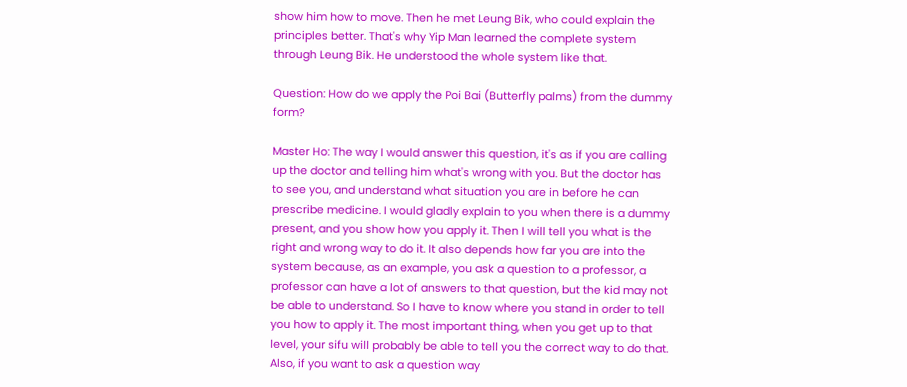show him how to move. Then he met Leung Bik, who could explain the principles better. That's why Yip Man learned the complete system through Leung Bik. He understood the whole system like that.

Question: How do we apply the Poi Bai (Butterfly palms) from the dummy form?

Master Ho: The way I would answer this question, it's as if you are calling up the doctor and telling him what's wrong with you. But the doctor has to see you, and understand what situation you are in before he can prescribe medicine. I would gladly explain to you when there is a dummy present, and you show how you apply it. Then I will tell you what is the right and wrong way to do it. It also depends how far you are into the system because, as an example, you ask a question to a professor, a professor can have a lot of answers to that question, but the kid may not be able to understand. So I have to know where you stand in order to tell you how to apply it. The most important thing, when you get up to that level, your sifu will probably be able to tell you the correct way to do that. Also, if you want to ask a question way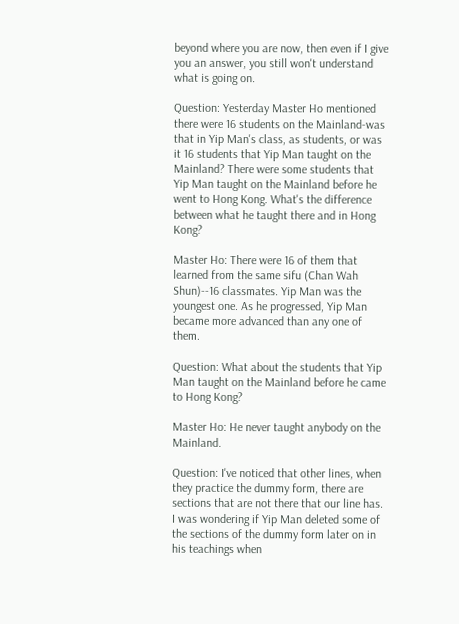beyond where you are now, then even if I give you an answer, you still won't understand what is going on.

Question: Yesterday Master Ho mentioned there were 16 students on the Mainland-was that in Yip Man's class, as students, or was it 16 students that Yip Man taught on the Mainland? There were some students that Yip Man taught on the Mainland before he went to Hong Kong. What's the difference between what he taught there and in Hong Kong?

Master Ho: There were 16 of them that learned from the same sifu (Chan Wah Shun)--16 classmates. Yip Man was the youngest one. As he progressed, Yip Man became more advanced than any one of them.

Question: What about the students that Yip Man taught on the Mainland before he came to Hong Kong?

Master Ho: He never taught anybody on the Mainland.

Question: I've noticed that other lines, when they practice the dummy form, there are sections that are not there that our line has. I was wondering if Yip Man deleted some of the sections of the dummy form later on in his teachings when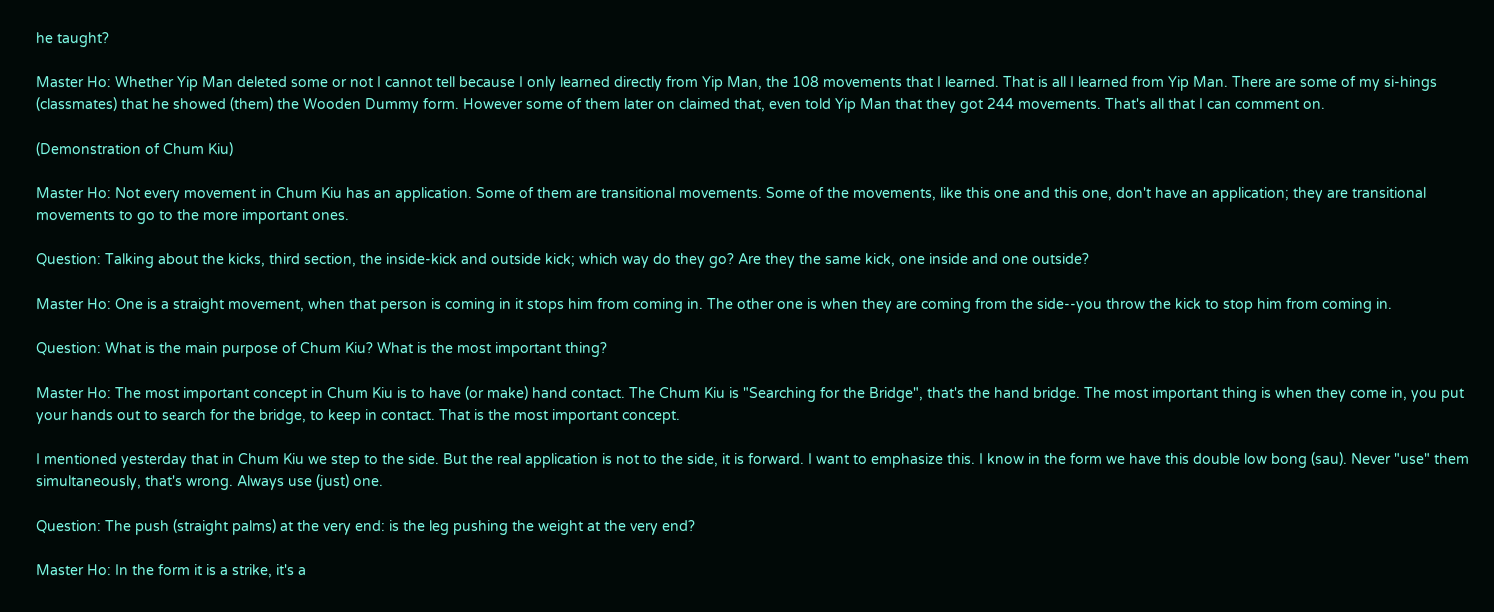he taught?

Master Ho: Whether Yip Man deleted some or not I cannot tell because I only learned directly from Yip Man, the 108 movements that I learned. That is all I learned from Yip Man. There are some of my si-hings (classmates) that he showed (them) the Wooden Dummy form. However some of them later on claimed that, even told Yip Man that they got 244 movements. That's all that I can comment on.

(Demonstration of Chum Kiu)

Master Ho: Not every movement in Chum Kiu has an application. Some of them are transitional movements. Some of the movements, like this one and this one, don't have an application; they are transitional movements to go to the more important ones.

Question: Talking about the kicks, third section, the inside-kick and outside kick; which way do they go? Are they the same kick, one inside and one outside?

Master Ho: One is a straight movement, when that person is coming in it stops him from coming in. The other one is when they are coming from the side--you throw the kick to stop him from coming in.

Question: What is the main purpose of Chum Kiu? What is the most important thing?

Master Ho: The most important concept in Chum Kiu is to have (or make) hand contact. The Chum Kiu is "Searching for the Bridge", that's the hand bridge. The most important thing is when they come in, you put your hands out to search for the bridge, to keep in contact. That is the most important concept.

I mentioned yesterday that in Chum Kiu we step to the side. But the real application is not to the side, it is forward. I want to emphasize this. I know in the form we have this double low bong (sau). Never "use" them simultaneously, that's wrong. Always use (just) one.

Question: The push (straight palms) at the very end: is the leg pushing the weight at the very end?

Master Ho: In the form it is a strike, it's a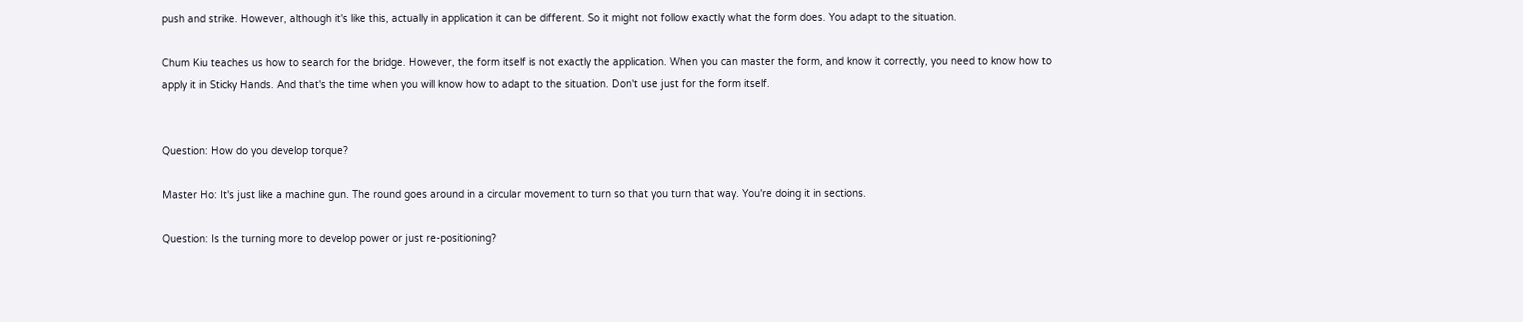push and strike. However, although it's like this, actually in application it can be different. So it might not follow exactly what the form does. You adapt to the situation.

Chum Kiu teaches us how to search for the bridge. However, the form itself is not exactly the application. When you can master the form, and know it correctly, you need to know how to apply it in Sticky Hands. And that's the time when you will know how to adapt to the situation. Don't use just for the form itself.


Question: How do you develop torque?

Master Ho: It's just like a machine gun. The round goes around in a circular movement to turn so that you turn that way. You're doing it in sections.

Question: Is the turning more to develop power or just re-positioning?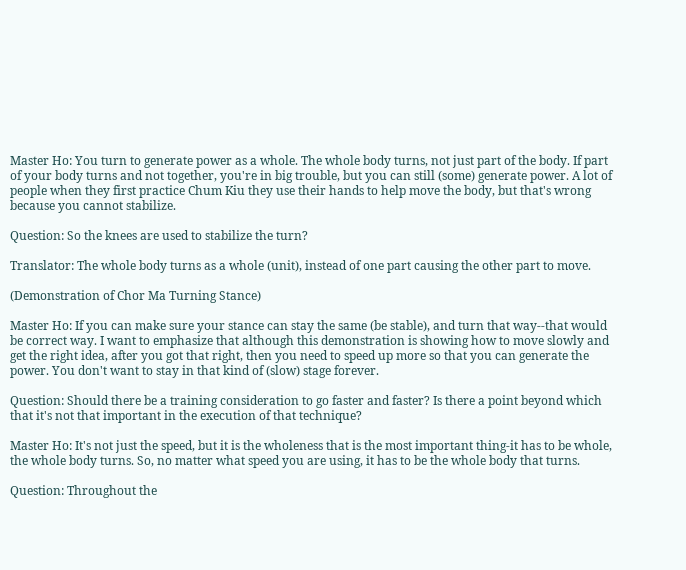Master Ho: You turn to generate power as a whole. The whole body turns, not just part of the body. If part of your body turns and not together, you're in big trouble, but you can still (some) generate power. A lot of people when they first practice Chum Kiu they use their hands to help move the body, but that's wrong because you cannot stabilize.

Question: So the knees are used to stabilize the turn?

Translator: The whole body turns as a whole (unit), instead of one part causing the other part to move.

(Demonstration of Chor Ma Turning Stance)

Master Ho: If you can make sure your stance can stay the same (be stable), and turn that way--that would be correct way. I want to emphasize that although this demonstration is showing how to move slowly and get the right idea, after you got that right, then you need to speed up more so that you can generate the power. You don't want to stay in that kind of (slow) stage forever.

Question: Should there be a training consideration to go faster and faster? Is there a point beyond which that it's not that important in the execution of that technique?

Master Ho: It's not just the speed, but it is the wholeness that is the most important thing-it has to be whole, the whole body turns. So, no matter what speed you are using, it has to be the whole body that turns.

Question: Throughout the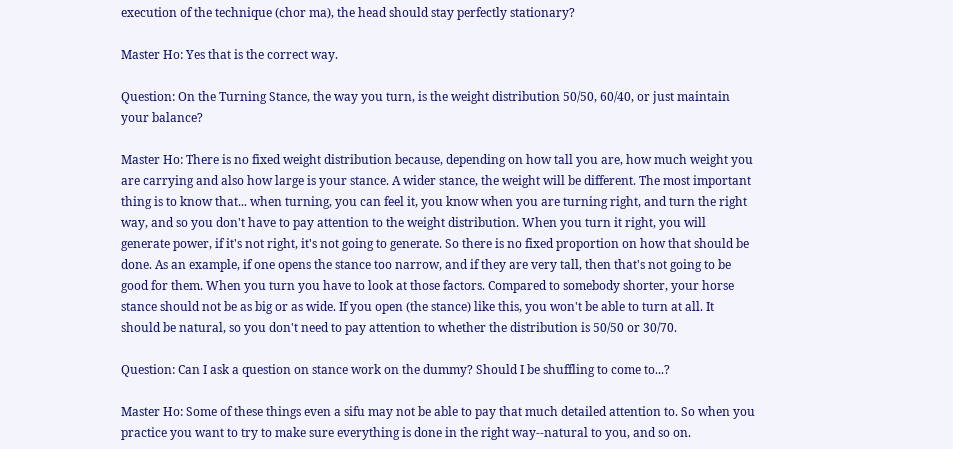execution of the technique (chor ma), the head should stay perfectly stationary?

Master Ho: Yes that is the correct way.

Question: On the Turning Stance, the way you turn, is the weight distribution 50/50, 60/40, or just maintain your balance?

Master Ho: There is no fixed weight distribution because, depending on how tall you are, how much weight you are carrying and also how large is your stance. A wider stance, the weight will be different. The most important thing is to know that... when turning, you can feel it, you know when you are turning right, and turn the right way, and so you don't have to pay attention to the weight distribution. When you turn it right, you will generate power, if it's not right, it's not going to generate. So there is no fixed proportion on how that should be done. As an example, if one opens the stance too narrow, and if they are very tall, then that's not going to be good for them. When you turn you have to look at those factors. Compared to somebody shorter, your horse stance should not be as big or as wide. If you open (the stance) like this, you won't be able to turn at all. It should be natural, so you don't need to pay attention to whether the distribution is 50/50 or 30/70.

Question: Can I ask a question on stance work on the dummy? Should I be shuffling to come to...?

Master Ho: Some of these things even a sifu may not be able to pay that much detailed attention to. So when you practice you want to try to make sure everything is done in the right way--natural to you, and so on.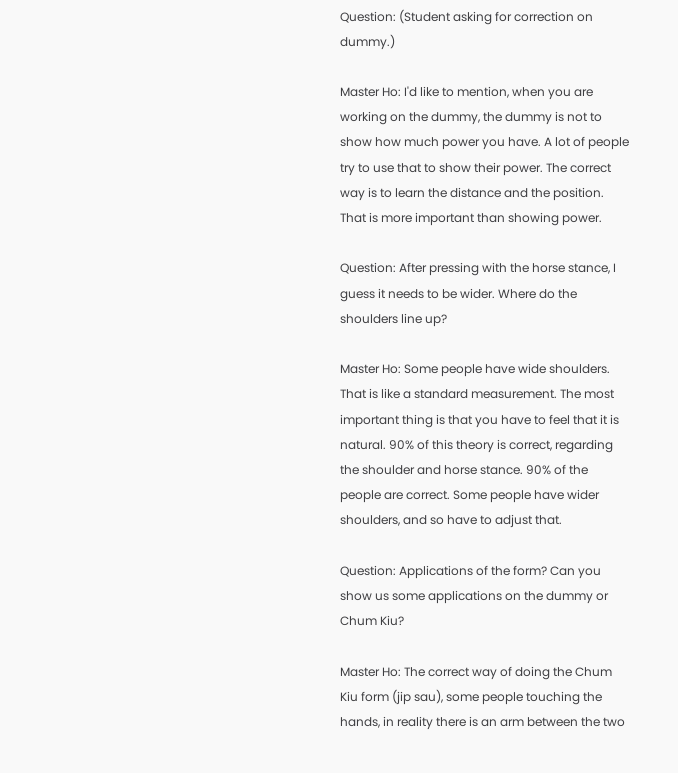Question: (Student asking for correction on dummy.)

Master Ho: I'd like to mention, when you are working on the dummy, the dummy is not to show how much power you have. A lot of people try to use that to show their power. The correct way is to learn the distance and the position. That is more important than showing power.

Question: After pressing with the horse stance, I guess it needs to be wider. Where do the shoulders line up?

Master Ho: Some people have wide shoulders. That is like a standard measurement. The most important thing is that you have to feel that it is natural. 90% of this theory is correct, regarding the shoulder and horse stance. 90% of the people are correct. Some people have wider shoulders, and so have to adjust that.

Question: Applications of the form? Can you show us some applications on the dummy or Chum Kiu?

Master Ho: The correct way of doing the Chum Kiu form (jip sau), some people touching the hands, in reality there is an arm between the two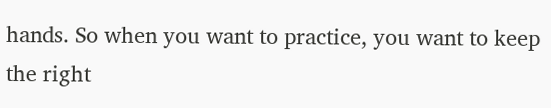hands. So when you want to practice, you want to keep the right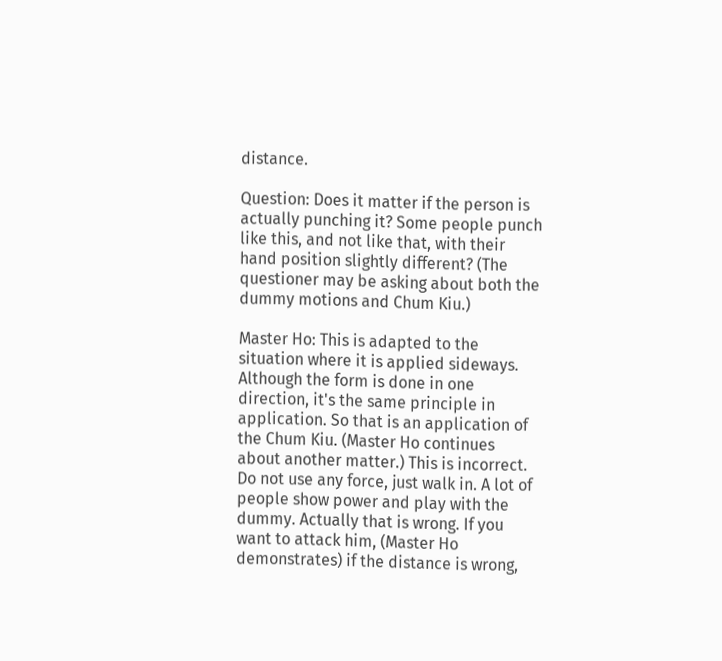distance.

Question: Does it matter if the person is actually punching it? Some people punch like this, and not like that, with their hand position slightly different? (The questioner may be asking about both the dummy motions and Chum Kiu.)

Master Ho: This is adapted to the situation where it is applied sideways. Although the form is done in one direction, it's the same principle in application. So that is an application of the Chum Kiu. (Master Ho continues about another matter.) This is incorrect. Do not use any force, just walk in. A lot of people show power and play with the dummy. Actually that is wrong. If you want to attack him, (Master Ho demonstrates) if the distance is wrong,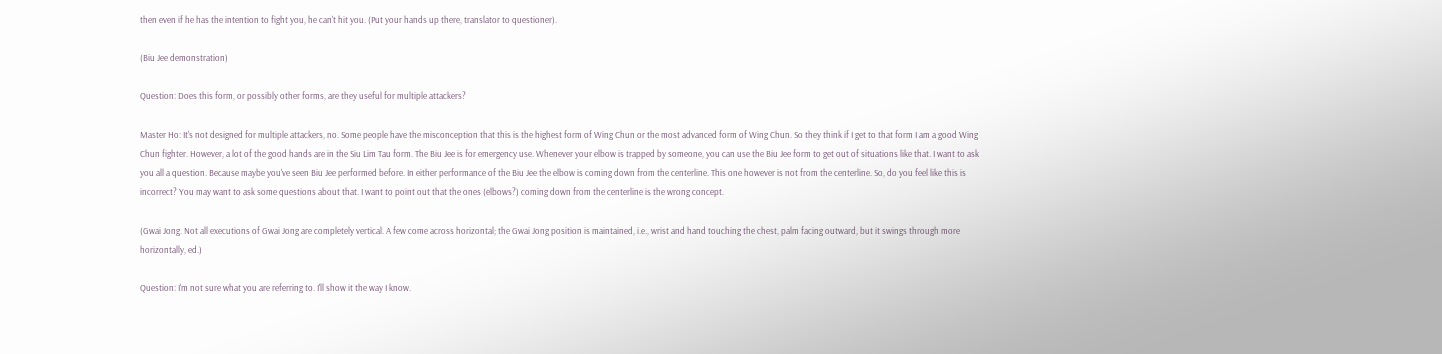then even if he has the intention to fight you, he can't hit you. (Put your hands up there, translator to questioner).

(Biu Jee demonstration)

Question: Does this form, or possibly other forms, are they useful for multiple attackers?

Master Ho: It's not designed for multiple attackers, no. Some people have the misconception that this is the highest form of Wing Chun or the most advanced form of Wing Chun. So they think if I get to that form I am a good Wing Chun fighter. However, a lot of the good hands are in the Siu Lim Tau form. The Biu Jee is for emergency use. Whenever your elbow is trapped by someone, you can use the Biu Jee form to get out of situations like that. I want to ask you all a question. Because maybe you've seen Biu Jee performed before. In either performance of the Biu Jee the elbow is coming down from the centerline. This one however is not from the centerline. So, do you feel like this is incorrect? You may want to ask some questions about that. I want to point out that the ones (elbows?) coming down from the centerline is the wrong concept.

(Gwai Jong. Not all executions of Gwai Jong are completely vertical. A few come across horizontal; the Gwai Jong position is maintained, i.e., wrist and hand touching the chest, palm facing outward, but it swings through more horizontally, ed.)

Question: I'm not sure what you are referring to. I'll show it the way I know.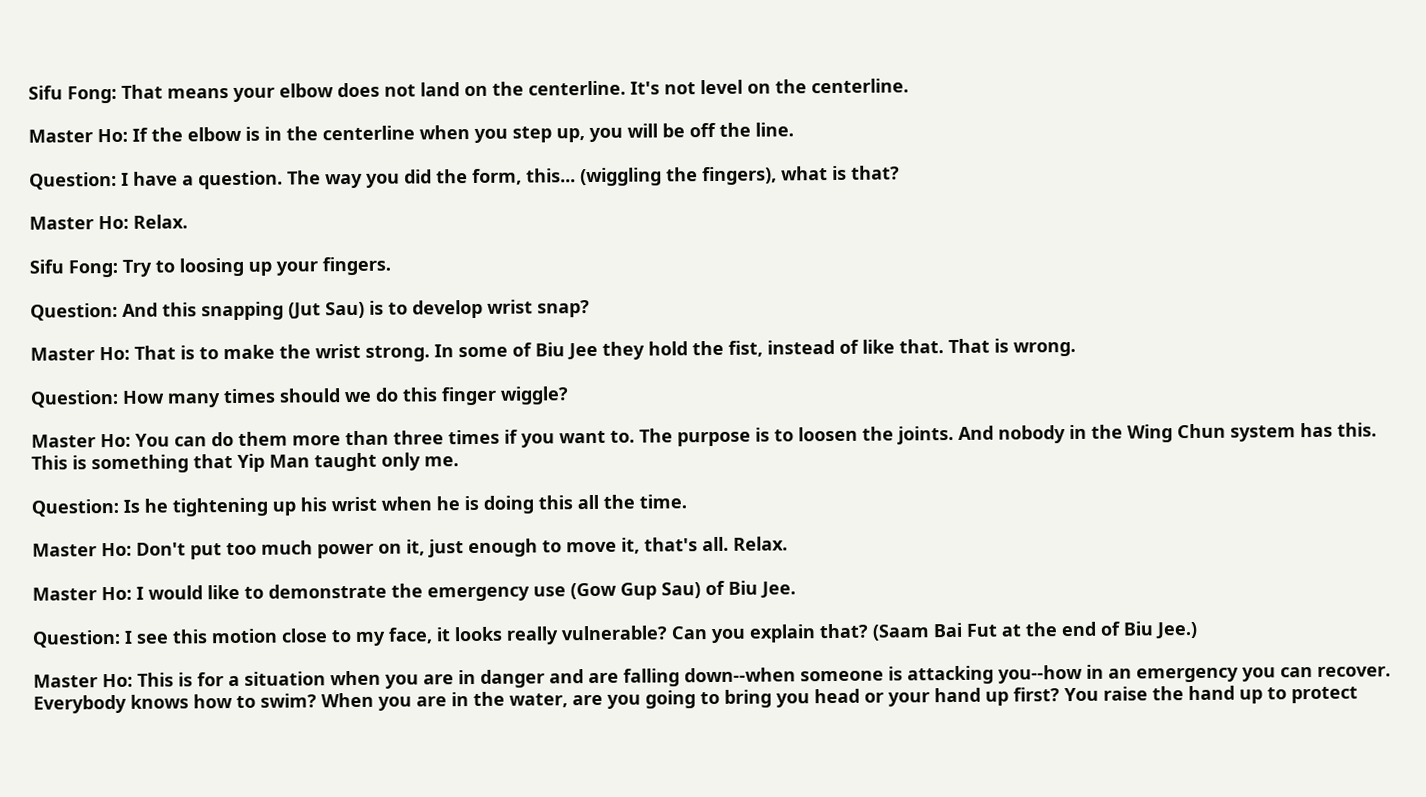Sifu Fong: That means your elbow does not land on the centerline. It's not level on the centerline.

Master Ho: If the elbow is in the centerline when you step up, you will be off the line.

Question: I have a question. The way you did the form, this... (wiggling the fingers), what is that?

Master Ho: Relax.

Sifu Fong: Try to loosing up your fingers.

Question: And this snapping (Jut Sau) is to develop wrist snap?

Master Ho: That is to make the wrist strong. In some of Biu Jee they hold the fist, instead of like that. That is wrong.

Question: How many times should we do this finger wiggle?

Master Ho: You can do them more than three times if you want to. The purpose is to loosen the joints. And nobody in the Wing Chun system has this. This is something that Yip Man taught only me.

Question: Is he tightening up his wrist when he is doing this all the time.

Master Ho: Don't put too much power on it, just enough to move it, that's all. Relax.

Master Ho: I would like to demonstrate the emergency use (Gow Gup Sau) of Biu Jee.

Question: I see this motion close to my face, it looks really vulnerable? Can you explain that? (Saam Bai Fut at the end of Biu Jee.)

Master Ho: This is for a situation when you are in danger and are falling down--when someone is attacking you--how in an emergency you can recover. Everybody knows how to swim? When you are in the water, are you going to bring you head or your hand up first? You raise the hand up to protect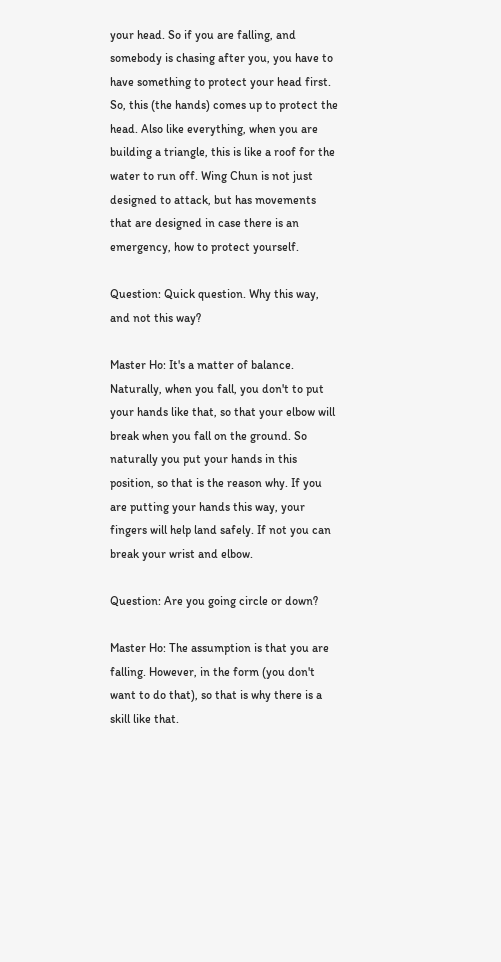your head. So if you are falling, and somebody is chasing after you, you have to have something to protect your head first. So, this (the hands) comes up to protect the head. Also like everything, when you are building a triangle, this is like a roof for the water to run off. Wing Chun is not just designed to attack, but has movements that are designed in case there is an emergency, how to protect yourself.

Question: Quick question. Why this way, and not this way?

Master Ho: It's a matter of balance. Naturally, when you fall, you don't to put your hands like that, so that your elbow will break when you fall on the ground. So naturally you put your hands in this position, so that is the reason why. If you are putting your hands this way, your fingers will help land safely. If not you can break your wrist and elbow.

Question: Are you going circle or down?

Master Ho: The assumption is that you are falling. However, in the form (you don't want to do that), so that is why there is a skill like that.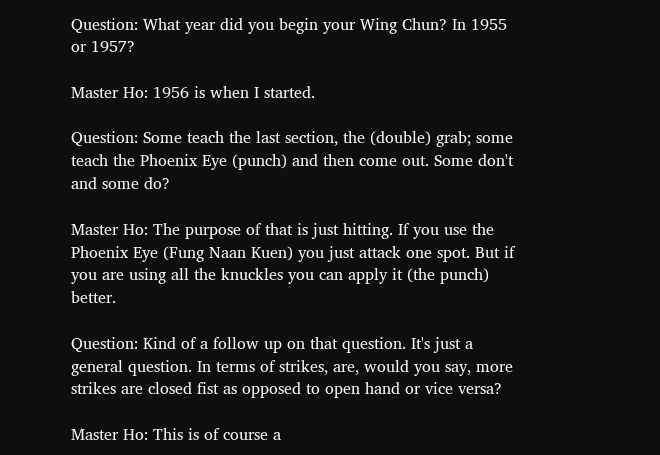Question: What year did you begin your Wing Chun? In 1955 or 1957?

Master Ho: 1956 is when I started.

Question: Some teach the last section, the (double) grab; some teach the Phoenix Eye (punch) and then come out. Some don't and some do?

Master Ho: The purpose of that is just hitting. If you use the Phoenix Eye (Fung Naan Kuen) you just attack one spot. But if you are using all the knuckles you can apply it (the punch) better.

Question: Kind of a follow up on that question. It's just a general question. In terms of strikes, are, would you say, more strikes are closed fist as opposed to open hand or vice versa?

Master Ho: This is of course a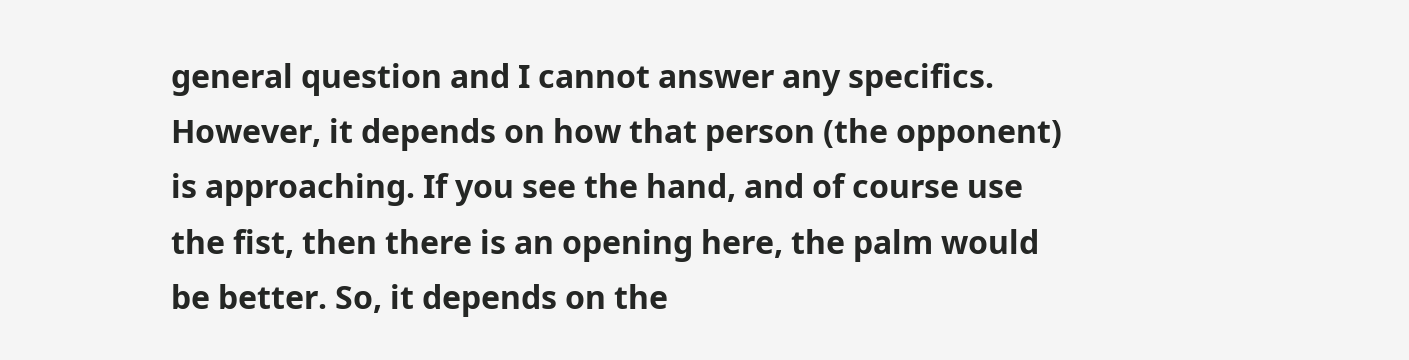general question and I cannot answer any specifics. However, it depends on how that person (the opponent) is approaching. If you see the hand, and of course use the fist, then there is an opening here, the palm would be better. So, it depends on the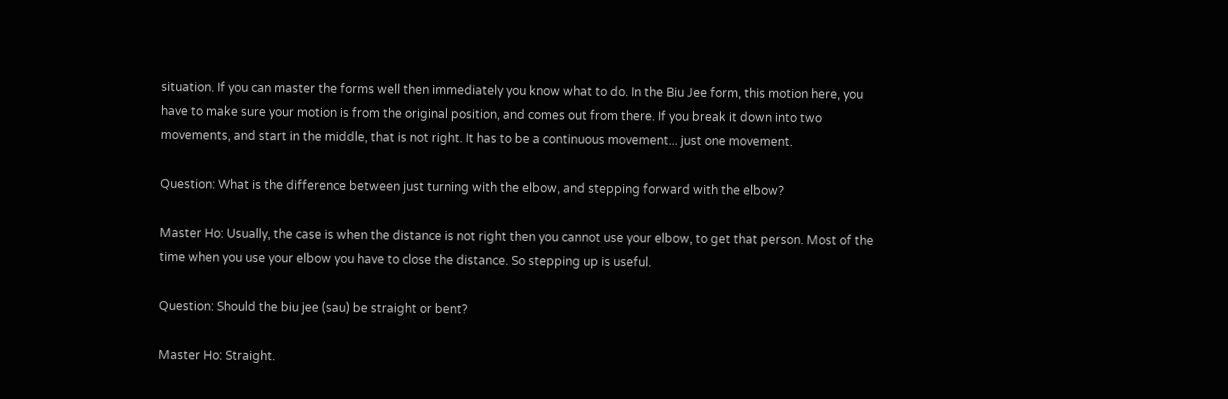situation. If you can master the forms well then immediately you know what to do. In the Biu Jee form, this motion here, you have to make sure your motion is from the original position, and comes out from there. If you break it down into two movements, and start in the middle, that is not right. It has to be a continuous movement... just one movement.

Question: What is the difference between just turning with the elbow, and stepping forward with the elbow?

Master Ho: Usually, the case is when the distance is not right then you cannot use your elbow, to get that person. Most of the time when you use your elbow you have to close the distance. So stepping up is useful.

Question: Should the biu jee (sau) be straight or bent?

Master Ho: Straight.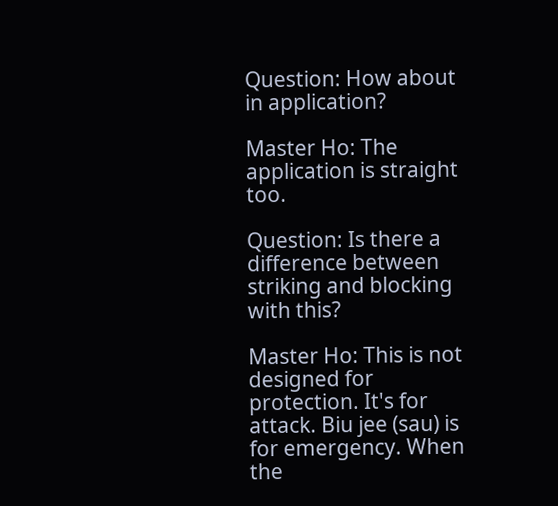Question: How about in application?

Master Ho: The application is straight too.

Question: Is there a difference between striking and blocking with this?

Master Ho: This is not designed for protection. It's for attack. Biu jee (sau) is for emergency. When the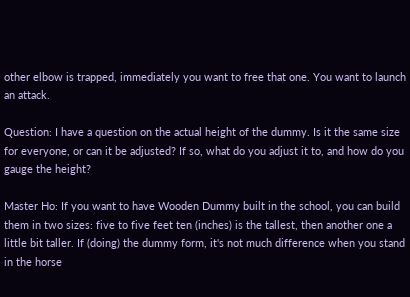other elbow is trapped, immediately you want to free that one. You want to launch an attack.

Question: I have a question on the actual height of the dummy. Is it the same size for everyone, or can it be adjusted? If so, what do you adjust it to, and how do you gauge the height?

Master Ho: If you want to have Wooden Dummy built in the school, you can build them in two sizes: five to five feet ten (inches) is the tallest, then another one a little bit taller. If (doing) the dummy form, it's not much difference when you stand in the horse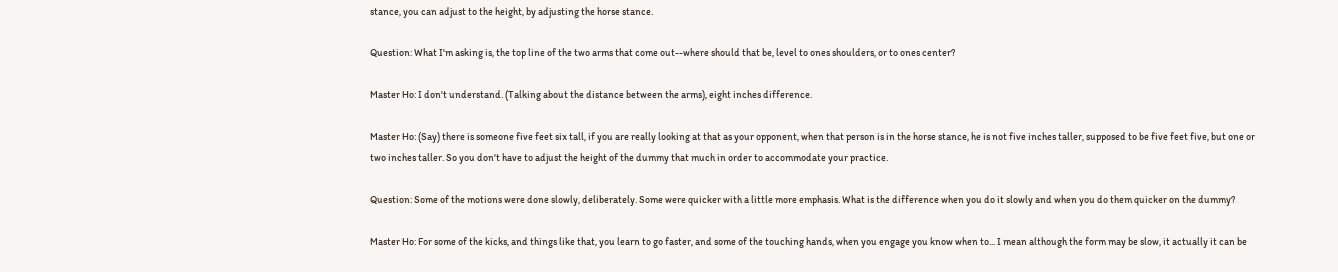stance, you can adjust to the height, by adjusting the horse stance.

Question: What I'm asking is, the top line of the two arms that come out--where should that be, level to ones shoulders, or to ones center?

Master Ho: I don't understand. (Talking about the distance between the arms), eight inches difference.

Master Ho: (Say) there is someone five feet six tall, if you are really looking at that as your opponent, when that person is in the horse stance, he is not five inches taller, supposed to be five feet five, but one or two inches taller. So you don't have to adjust the height of the dummy that much in order to accommodate your practice.

Question: Some of the motions were done slowly, deliberately. Some were quicker with a little more emphasis. What is the difference when you do it slowly and when you do them quicker on the dummy?

Master Ho: For some of the kicks, and things like that, you learn to go faster, and some of the touching hands, when you engage you know when to... I mean although the form may be slow, it actually it can be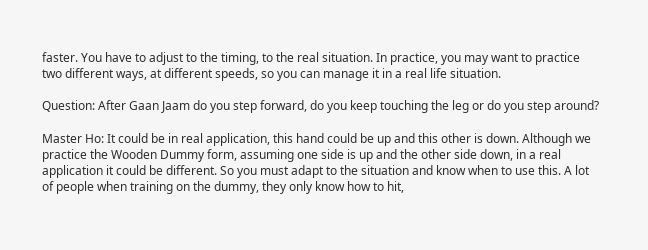faster. You have to adjust to the timing, to the real situation. In practice, you may want to practice two different ways, at different speeds, so you can manage it in a real life situation.

Question: After Gaan Jaam do you step forward, do you keep touching the leg or do you step around?

Master Ho: It could be in real application, this hand could be up and this other is down. Although we practice the Wooden Dummy form, assuming one side is up and the other side down, in a real application it could be different. So you must adapt to the situation and know when to use this. A lot of people when training on the dummy, they only know how to hit,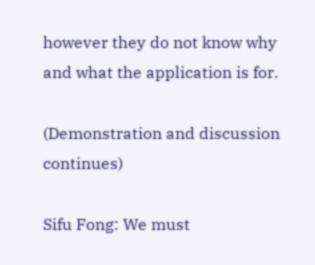however they do not know why and what the application is for.

(Demonstration and discussion continues)

Sifu Fong: We must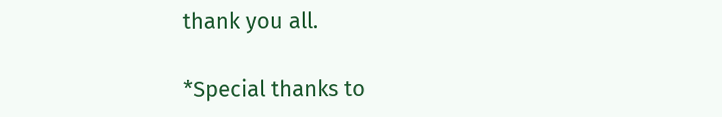thank you all.

*Special thanks to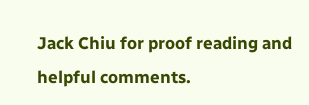Jack Chiu for proof reading and helpful comments.